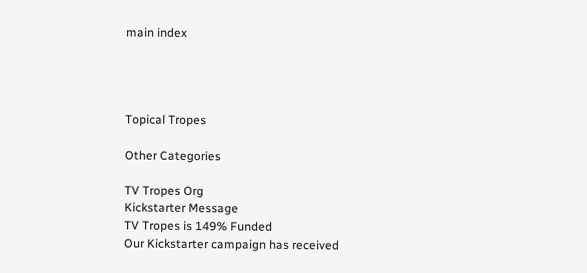main index




Topical Tropes

Other Categories

TV Tropes Org
Kickstarter Message
TV Tropes is 149% Funded
Our Kickstarter campaign has received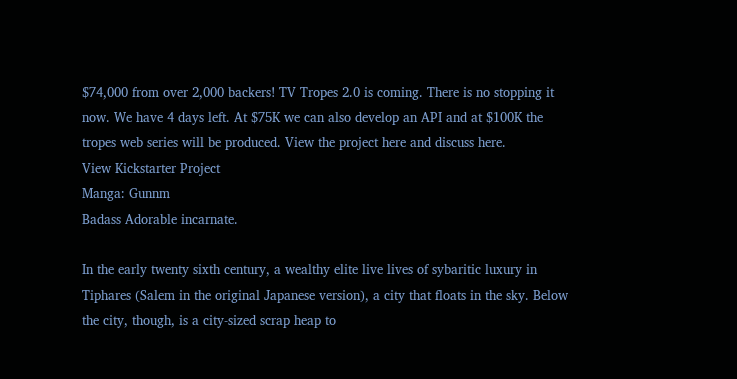$74,000 from over 2,000 backers! TV Tropes 2.0 is coming. There is no stopping it now. We have 4 days left. At $75K we can also develop an API and at $100K the tropes web series will be produced. View the project here and discuss here.
View Kickstarter Project
Manga: Gunnm
Badass Adorable incarnate.

In the early twenty sixth century, a wealthy elite live lives of sybaritic luxury in Tiphares (Salem in the original Japanese version), a city that floats in the sky. Below the city, though, is a city-sized scrap heap to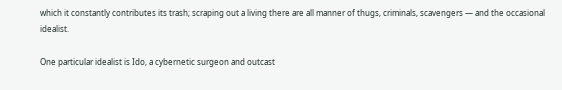which it constantly contributes its trash; scraping out a living there are all manner of thugs, criminals, scavengers — and the occasional idealist.

One particular idealist is Ido, a cybernetic surgeon and outcast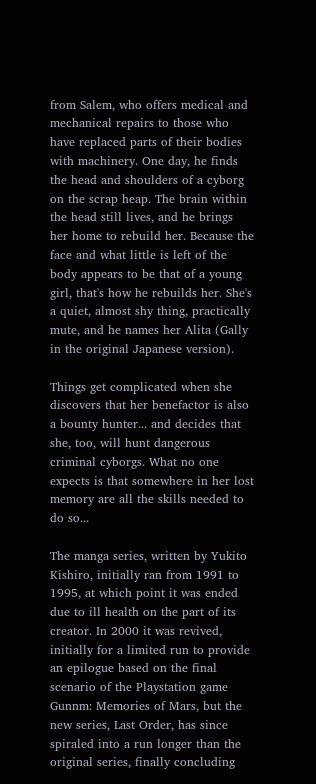from Salem, who offers medical and mechanical repairs to those who have replaced parts of their bodies with machinery. One day, he finds the head and shoulders of a cyborg on the scrap heap. The brain within the head still lives, and he brings her home to rebuild her. Because the face and what little is left of the body appears to be that of a young girl, that's how he rebuilds her. She's a quiet, almost shy thing, practically mute, and he names her Alita (Gally in the original Japanese version).

Things get complicated when she discovers that her benefactor is also a bounty hunter... and decides that she, too, will hunt dangerous criminal cyborgs. What no one expects is that somewhere in her lost memory are all the skills needed to do so...

The manga series, written by Yukito Kishiro, initially ran from 1991 to 1995, at which point it was ended due to ill health on the part of its creator. In 2000 it was revived, initially for a limited run to provide an epilogue based on the final scenario of the Playstation game Gunnm: Memories of Mars, but the new series, Last Order, has since spiraled into a run longer than the original series, finally concluding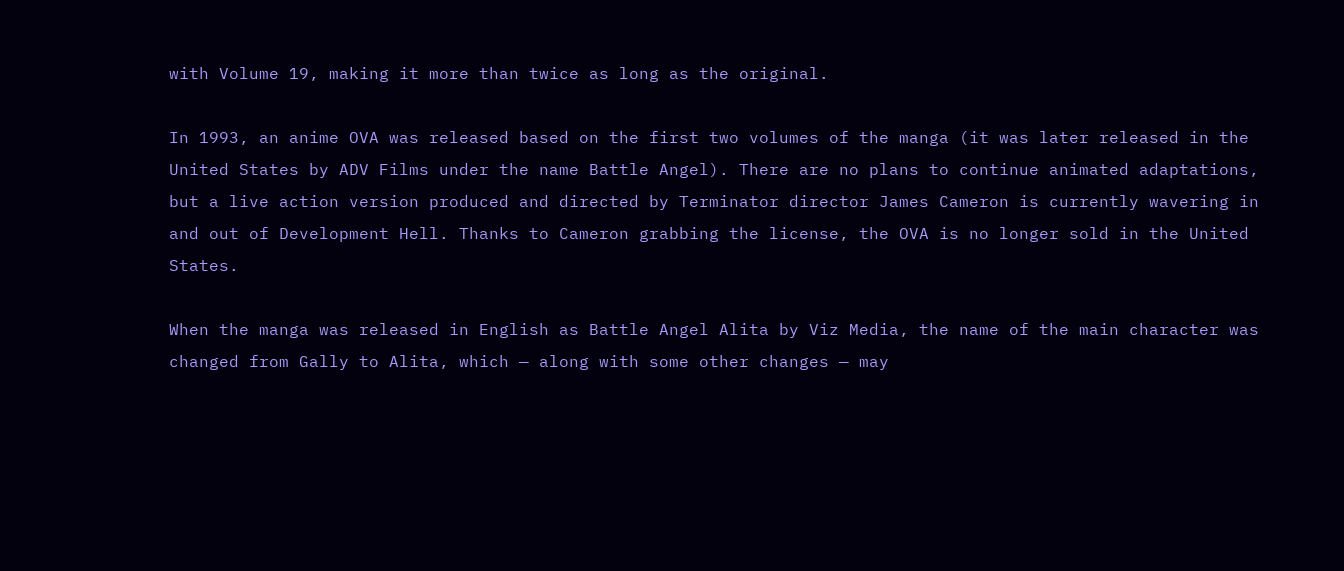with Volume 19, making it more than twice as long as the original.

In 1993, an anime OVA was released based on the first two volumes of the manga (it was later released in the United States by ADV Films under the name Battle Angel). There are no plans to continue animated adaptations, but a live action version produced and directed by Terminator director James Cameron is currently wavering in and out of Development Hell. Thanks to Cameron grabbing the license, the OVA is no longer sold in the United States.

When the manga was released in English as Battle Angel Alita by Viz Media, the name of the main character was changed from Gally to Alita, which — along with some other changes — may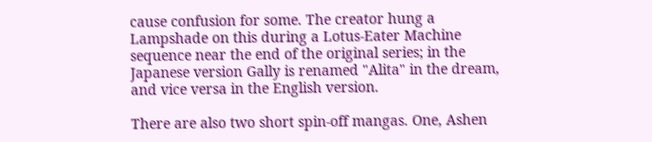cause confusion for some. The creator hung a Lampshade on this during a Lotus-Eater Machine sequence near the end of the original series; in the Japanese version Gally is renamed "Alita" in the dream, and vice versa in the English version.

There are also two short spin-off mangas. One, Ashen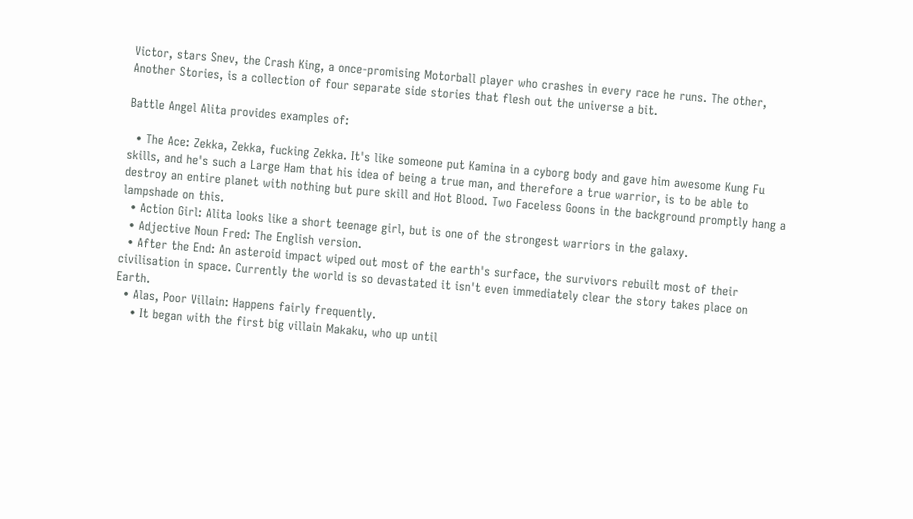Victor, stars Snev, the Crash King, a once-promising Motorball player who crashes in every race he runs. The other, Another Stories, is a collection of four separate side stories that flesh out the universe a bit.

Battle Angel Alita provides examples of:

  • The Ace: Zekka, Zekka, fucking Zekka. It's like someone put Kamina in a cyborg body and gave him awesome Kung Fu skills, and he's such a Large Ham that his idea of being a true man, and therefore a true warrior, is to be able to destroy an entire planet with nothing but pure skill and Hot Blood. Two Faceless Goons in the background promptly hang a lampshade on this.
  • Action Girl: Alita looks like a short teenage girl, but is one of the strongest warriors in the galaxy.
  • Adjective Noun Fred: The English version.
  • After the End: An asteroid impact wiped out most of the earth's surface, the survivors rebuilt most of their civilisation in space. Currently the world is so devastated it isn't even immediately clear the story takes place on Earth.
  • Alas, Poor Villain: Happens fairly frequently.
    • It began with the first big villain Makaku, who up until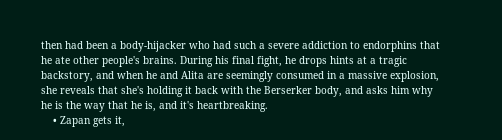then had been a body-hijacker who had such a severe addiction to endorphins that he ate other people's brains. During his final fight, he drops hints at a tragic backstory, and when he and Alita are seemingly consumed in a massive explosion, she reveals that she's holding it back with the Berserker body, and asks him why he is the way that he is, and it's heartbreaking.
    • Zapan gets it,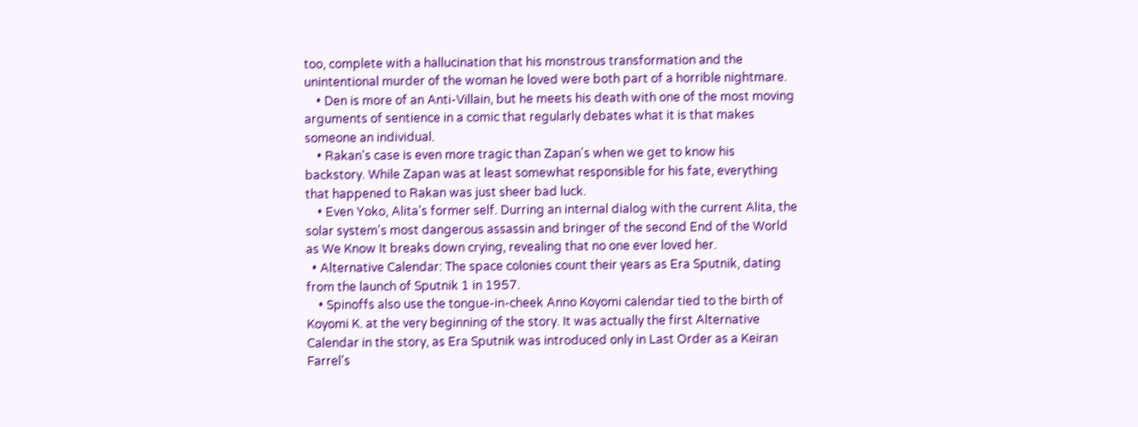too, complete with a hallucination that his monstrous transformation and the unintentional murder of the woman he loved were both part of a horrible nightmare.
    • Den is more of an Anti-Villain, but he meets his death with one of the most moving arguments of sentience in a comic that regularly debates what it is that makes someone an individual.
    • Rakan's case is even more tragic than Zapan's when we get to know his backstory. While Zapan was at least somewhat responsible for his fate, everything that happened to Rakan was just sheer bad luck.
    • Even Yoko, Alita's former self. Durring an internal dialog with the current Alita, the solar system's most dangerous assassin and bringer of the second End of the World as We Know It breaks down crying, revealing that no one ever loved her.
  • Alternative Calendar: The space colonies count their years as Era Sputnik, dating from the launch of Sputnik 1 in 1957.
    • Spinoffs also use the tongue-in-cheek Anno Koyomi calendar tied to the birth of Koyomi K. at the very beginning of the story. It was actually the first Alternative Calendar in the story, as Era Sputnik was introduced only in Last Order as a Keiran Farrel's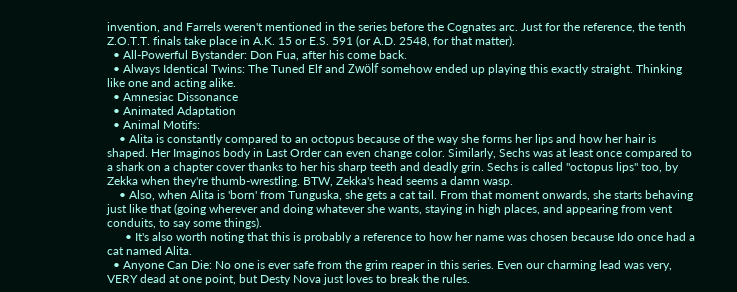invention, and Farrels weren't mentioned in the series before the Cognates arc. Just for the reference, the tenth Z.O.T.T. finals take place in A.K. 15 or E.S. 591 (or A.D. 2548, for that matter).
  • All-Powerful Bystander: Don Fua, after his come back.
  • Always Identical Twins: The Tuned Elf and Zwölf somehow ended up playing this exactly straight. Thinking like one and acting alike.
  • Amnesiac Dissonance
  • Animated Adaptation
  • Animal Motifs:
    • Alita is constantly compared to an octopus because of the way she forms her lips and how her hair is shaped. Her Imaginos body in Last Order can even change color. Similarly, Sechs was at least once compared to a shark on a chapter cover thanks to her his sharp teeth and deadly grin. Sechs is called "octopus lips" too, by Zekka when they're thumb-wrestling. BTW, Zekka's head seems a damn wasp.
    • Also, when Alita is 'born' from Tunguska, she gets a cat tail. From that moment onwards, she starts behaving just like that (going wherever and doing whatever she wants, staying in high places, and appearing from vent conduits, to say some things).
      • It's also worth noting that this is probably a reference to how her name was chosen because Ido once had a cat named Alita.
  • Anyone Can Die: No one is ever safe from the grim reaper in this series. Even our charming lead was very, VERY dead at one point, but Desty Nova just loves to break the rules.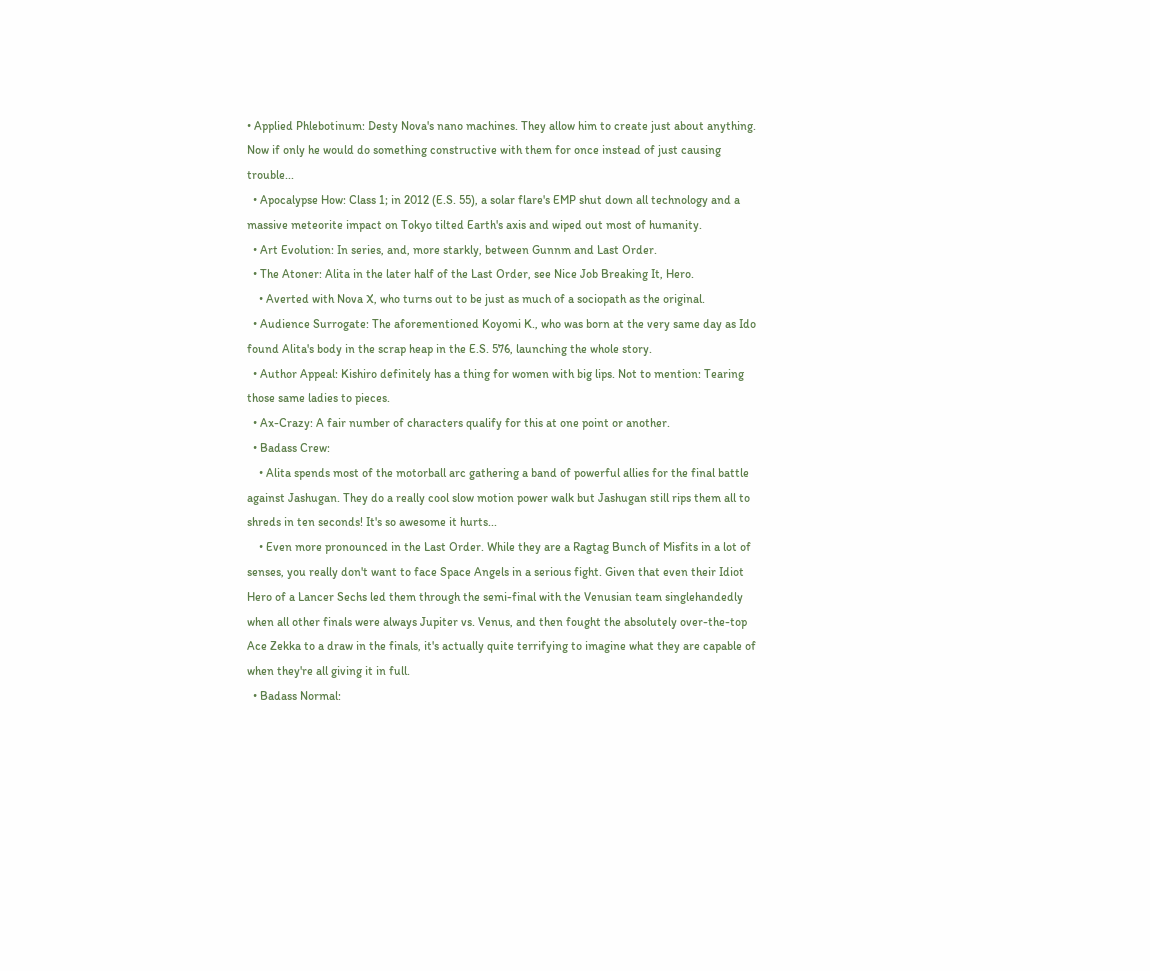• Applied Phlebotinum: Desty Nova's nano machines. They allow him to create just about anything. Now if only he would do something constructive with them for once instead of just causing trouble...
  • Apocalypse How: Class 1; in 2012 (E.S. 55), a solar flare's EMP shut down all technology and a massive meteorite impact on Tokyo tilted Earth's axis and wiped out most of humanity.
  • Art Evolution: In series, and, more starkly, between Gunnm and Last Order.
  • The Atoner: Alita in the later half of the Last Order, see Nice Job Breaking It, Hero.
    • Averted with Nova X, who turns out to be just as much of a sociopath as the original.
  • Audience Surrogate: The aforementioned Koyomi K., who was born at the very same day as Ido found Alita's body in the scrap heap in the E.S. 576, launching the whole story.
  • Author Appeal: Kishiro definitely has a thing for women with big lips. Not to mention: Tearing those same ladies to pieces.
  • Ax-Crazy: A fair number of characters qualify for this at one point or another.
  • Badass Crew:
    • Alita spends most of the motorball arc gathering a band of powerful allies for the final battle against Jashugan. They do a really cool slow motion power walk but Jashugan still rips them all to shreds in ten seconds! It's so awesome it hurts...
    • Even more pronounced in the Last Order. While they are a Ragtag Bunch of Misfits in a lot of senses, you really don't want to face Space Angels in a serious fight. Given that even their Idiot Hero of a Lancer Sechs led them through the semi-final with the Venusian team singlehandedly when all other finals were always Jupiter vs. Venus, and then fought the absolutely over-the-top Ace Zekka to a draw in the finals, it's actually quite terrifying to imagine what they are capable of when they're all giving it in full.
  • Badass Normal: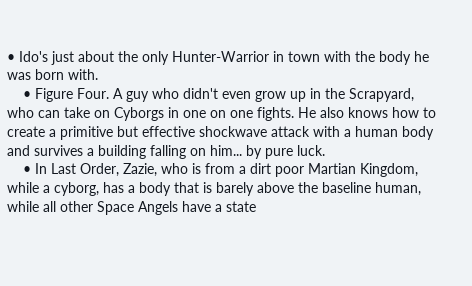• Ido's just about the only Hunter-Warrior in town with the body he was born with.
    • Figure Four. A guy who didn't even grow up in the Scrapyard, who can take on Cyborgs in one on one fights. He also knows how to create a primitive but effective shockwave attack with a human body and survives a building falling on him... by pure luck.
    • In Last Order, Zazie, who is from a dirt poor Martian Kingdom, while a cyborg, has a body that is barely above the baseline human, while all other Space Angels have a state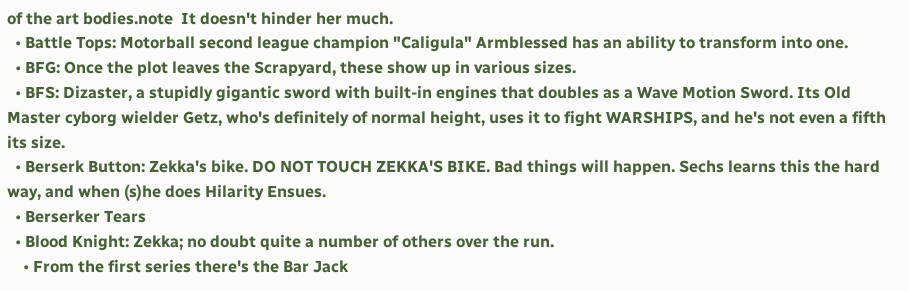of the art bodies.note  It doesn't hinder her much.
  • Battle Tops: Motorball second league champion "Caligula" Armblessed has an ability to transform into one.
  • BFG: Once the plot leaves the Scrapyard, these show up in various sizes.
  • BFS: Dizaster, a stupidly gigantic sword with built-in engines that doubles as a Wave Motion Sword. Its Old Master cyborg wielder Getz, who's definitely of normal height, uses it to fight WARSHIPS, and he's not even a fifth its size.
  • Berserk Button: Zekka's bike. DO NOT TOUCH ZEKKA'S BIKE. Bad things will happen. Sechs learns this the hard way, and when (s)he does Hilarity Ensues.
  • Berserker Tears
  • Blood Knight: Zekka; no doubt quite a number of others over the run.
    • From the first series there's the Bar Jack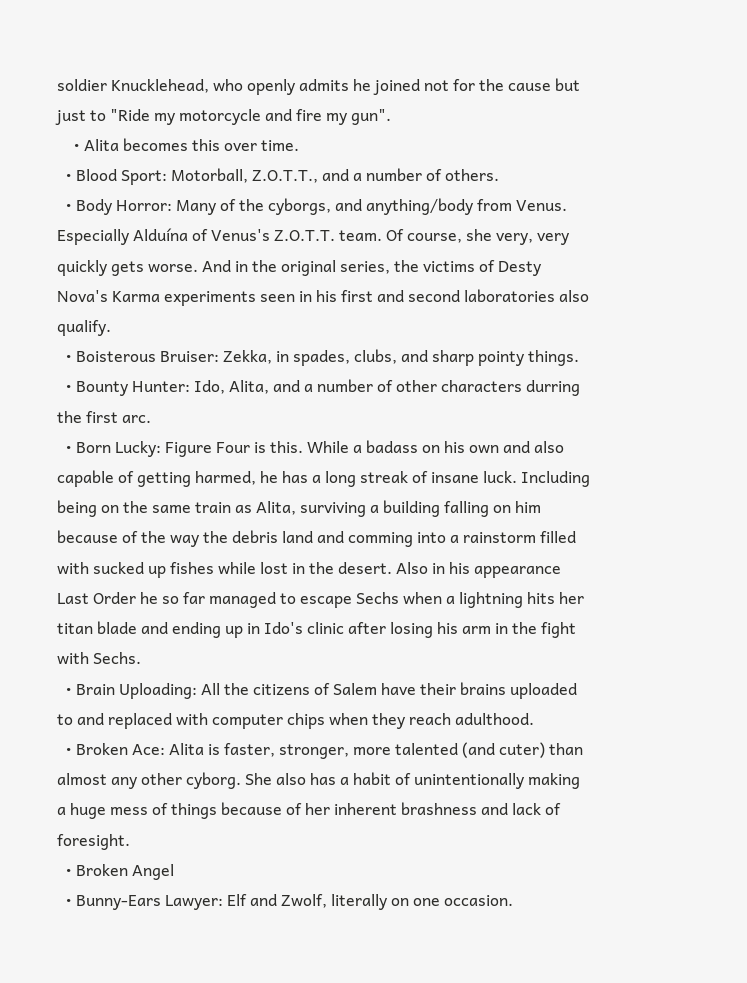soldier Knucklehead, who openly admits he joined not for the cause but just to "Ride my motorcycle and fire my gun".
    • Alita becomes this over time.
  • Blood Sport: Motorball, Z.O.T.T., and a number of others.
  • Body Horror: Many of the cyborgs, and anything/body from Venus. Especially Alduína of Venus's Z.O.T.T. team. Of course, she very, very quickly gets worse. And in the original series, the victims of Desty Nova's Karma experiments seen in his first and second laboratories also qualify.
  • Boisterous Bruiser: Zekka, in spades, clubs, and sharp pointy things.
  • Bounty Hunter: Ido, Alita, and a number of other characters durring the first arc.
  • Born Lucky: Figure Four is this. While a badass on his own and also capable of getting harmed, he has a long streak of insane luck. Including being on the same train as Alita, surviving a building falling on him because of the way the debris land and comming into a rainstorm filled with sucked up fishes while lost in the desert. Also in his appearance Last Order he so far managed to escape Sechs when a lightning hits her titan blade and ending up in Ido's clinic after losing his arm in the fight with Sechs.
  • Brain Uploading: All the citizens of Salem have their brains uploaded to and replaced with computer chips when they reach adulthood.
  • Broken Ace: Alita is faster, stronger, more talented (and cuter) than almost any other cyborg. She also has a habit of unintentionally making a huge mess of things because of her inherent brashness and lack of foresight.
  • Broken Angel
  • Bunny-Ears Lawyer: Elf and Zwolf, literally on one occasion.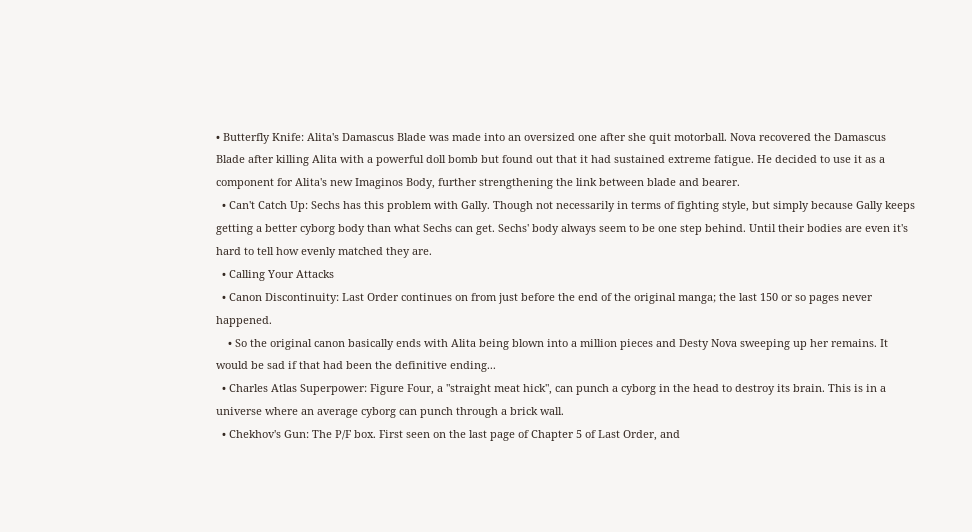• Butterfly Knife: Alita's Damascus Blade was made into an oversized one after she quit motorball. Nova recovered the Damascus Blade after killing Alita with a powerful doll bomb but found out that it had sustained extreme fatigue. He decided to use it as a component for Alita's new Imaginos Body, further strengthening the link between blade and bearer.
  • Can't Catch Up: Sechs has this problem with Gally. Though not necessarily in terms of fighting style, but simply because Gally keeps getting a better cyborg body than what Sechs can get. Sechs' body always seem to be one step behind. Until their bodies are even it's hard to tell how evenly matched they are.
  • Calling Your Attacks
  • Canon Discontinuity: Last Order continues on from just before the end of the original manga; the last 150 or so pages never happened.
    • So the original canon basically ends with Alita being blown into a million pieces and Desty Nova sweeping up her remains. It would be sad if that had been the definitive ending...
  • Charles Atlas Superpower: Figure Four, a "straight meat hick", can punch a cyborg in the head to destroy its brain. This is in a universe where an average cyborg can punch through a brick wall.
  • Chekhov's Gun: The P/F box. First seen on the last page of Chapter 5 of Last Order, and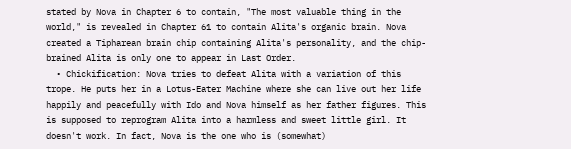stated by Nova in Chapter 6 to contain, "The most valuable thing in the world," is revealed in Chapter 61 to contain Alita's organic brain. Nova created a Tipharean brain chip containing Alita's personality, and the chip-brained Alita is only one to appear in Last Order.
  • Chickification: Nova tries to defeat Alita with a variation of this trope. He puts her in a Lotus-Eater Machine where she can live out her life happily and peacefully with Ido and Nova himself as her father figures. This is supposed to reprogram Alita into a harmless and sweet little girl. It doesn't work. In fact, Nova is the one who is (somewhat)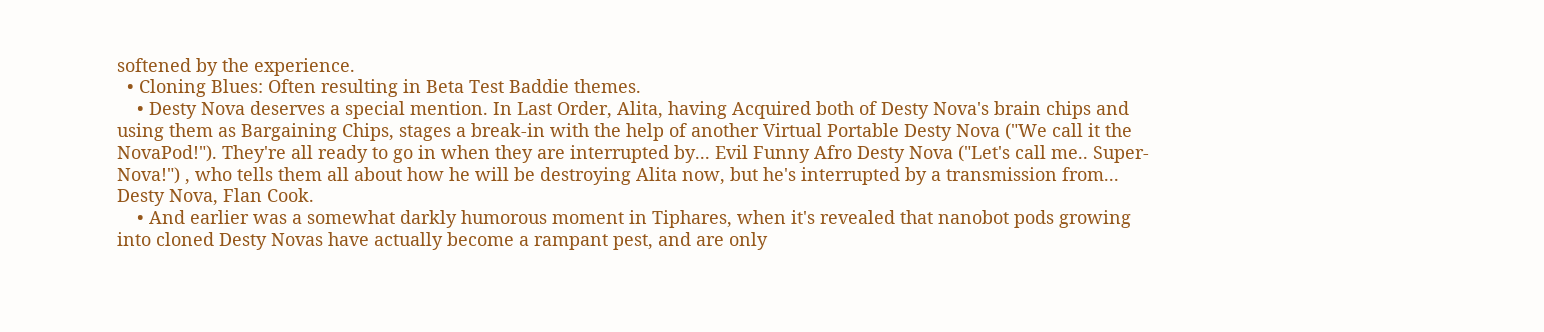softened by the experience.
  • Cloning Blues: Often resulting in Beta Test Baddie themes.
    • Desty Nova deserves a special mention. In Last Order, Alita, having Acquired both of Desty Nova's brain chips and using them as Bargaining Chips, stages a break-in with the help of another Virtual Portable Desty Nova ("We call it the NovaPod!"). They're all ready to go in when they are interrupted by... Evil Funny Afro Desty Nova ("Let's call me.. Super-Nova!") , who tells them all about how he will be destroying Alita now, but he's interrupted by a transmission from... Desty Nova, Flan Cook.
    • And earlier was a somewhat darkly humorous moment in Tiphares, when it's revealed that nanobot pods growing into cloned Desty Novas have actually become a rampant pest, and are only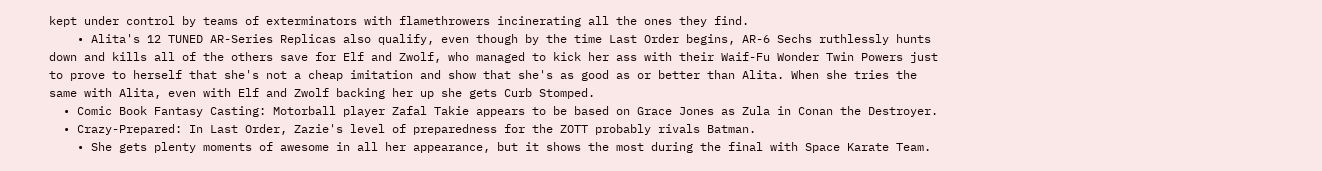kept under control by teams of exterminators with flamethrowers incinerating all the ones they find.
    • Alita's 12 TUNED AR-Series Replicas also qualify, even though by the time Last Order begins, AR-6 Sechs ruthlessly hunts down and kills all of the others save for Elf and Zwolf, who managed to kick her ass with their Waif-Fu Wonder Twin Powers just to prove to herself that she's not a cheap imitation and show that she's as good as or better than Alita. When she tries the same with Alita, even with Elf and Zwolf backing her up she gets Curb Stomped.
  • Comic Book Fantasy Casting: Motorball player Zafal Takie appears to be based on Grace Jones as Zula in Conan the Destroyer.
  • Crazy-Prepared: In Last Order, Zazie's level of preparedness for the ZOTT probably rivals Batman.
    • She gets plenty moments of awesome in all her appearance, but it shows the most during the final with Space Karate Team.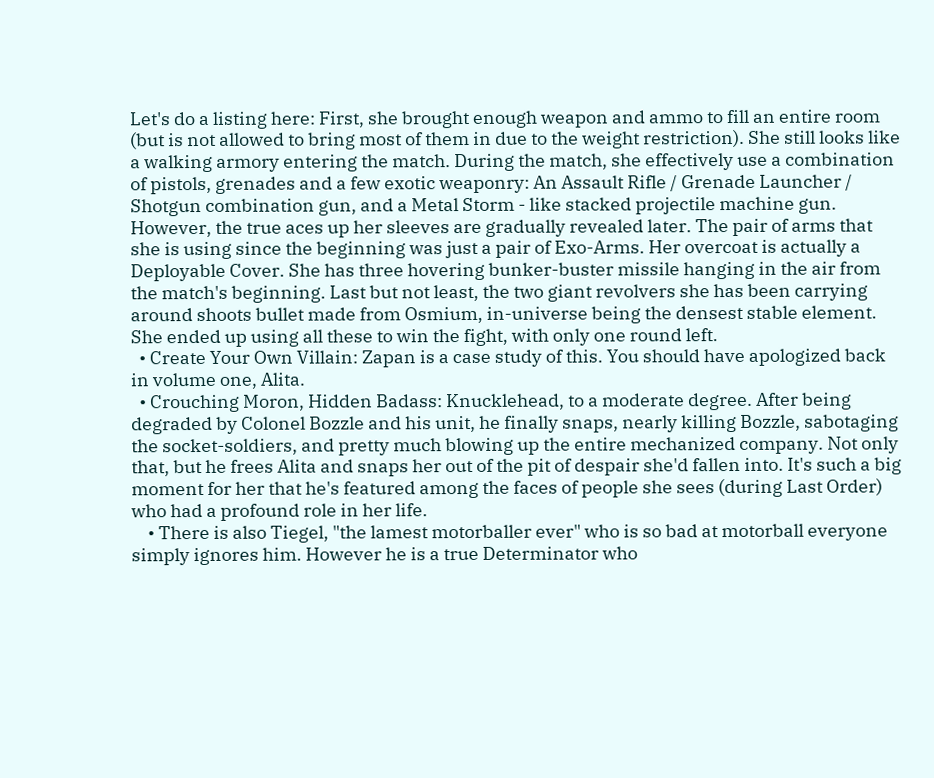Let's do a listing here: First, she brought enough weapon and ammo to fill an entire room (but is not allowed to bring most of them in due to the weight restriction). She still looks like a walking armory entering the match. During the match, she effectively use a combination of pistols, grenades and a few exotic weaponry: An Assault Rifle / Grenade Launcher / Shotgun combination gun, and a Metal Storm - like stacked projectile machine gun. However, the true aces up her sleeves are gradually revealed later. The pair of arms that she is using since the beginning was just a pair of Exo-Arms. Her overcoat is actually a Deployable Cover. She has three hovering bunker-buster missile hanging in the air from the match's beginning. Last but not least, the two giant revolvers she has been carrying around shoots bullet made from Osmium, in-universe being the densest stable element. She ended up using all these to win the fight, with only one round left.
  • Create Your Own Villain: Zapan is a case study of this. You should have apologized back in volume one, Alita.
  • Crouching Moron, Hidden Badass: Knucklehead, to a moderate degree. After being degraded by Colonel Bozzle and his unit, he finally snaps, nearly killing Bozzle, sabotaging the socket-soldiers, and pretty much blowing up the entire mechanized company. Not only that, but he frees Alita and snaps her out of the pit of despair she'd fallen into. It's such a big moment for her that he's featured among the faces of people she sees (during Last Order) who had a profound role in her life.
    • There is also Tiegel, "the lamest motorballer ever" who is so bad at motorball everyone simply ignores him. However he is a true Determinator who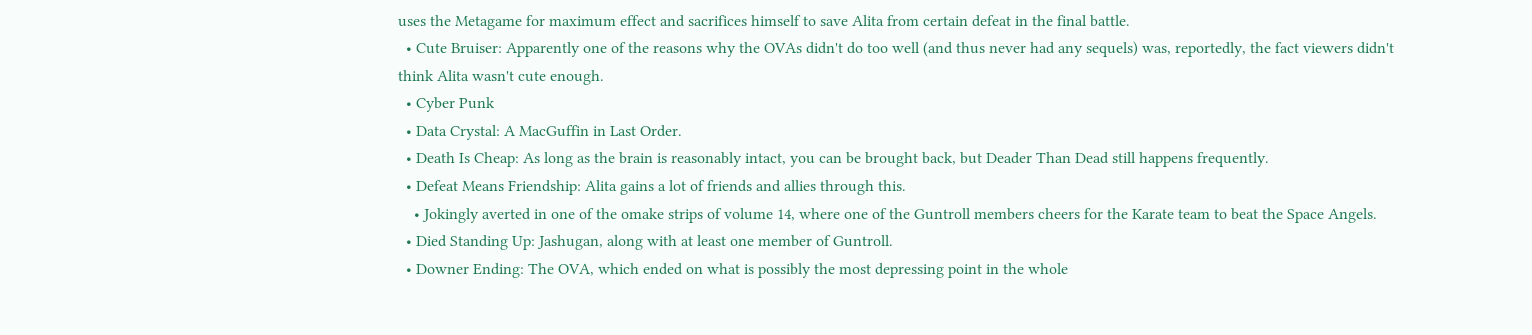uses the Metagame for maximum effect and sacrifices himself to save Alita from certain defeat in the final battle.
  • Cute Bruiser: Apparently one of the reasons why the OVAs didn't do too well (and thus never had any sequels) was, reportedly, the fact viewers didn't think Alita wasn't cute enough.
  • Cyber Punk
  • Data Crystal: A MacGuffin in Last Order.
  • Death Is Cheap: As long as the brain is reasonably intact, you can be brought back, but Deader Than Dead still happens frequently.
  • Defeat Means Friendship: Alita gains a lot of friends and allies through this.
    • Jokingly averted in one of the omake strips of volume 14, where one of the Guntroll members cheers for the Karate team to beat the Space Angels.
  • Died Standing Up: Jashugan, along with at least one member of Guntroll.
  • Downer Ending: The OVA, which ended on what is possibly the most depressing point in the whole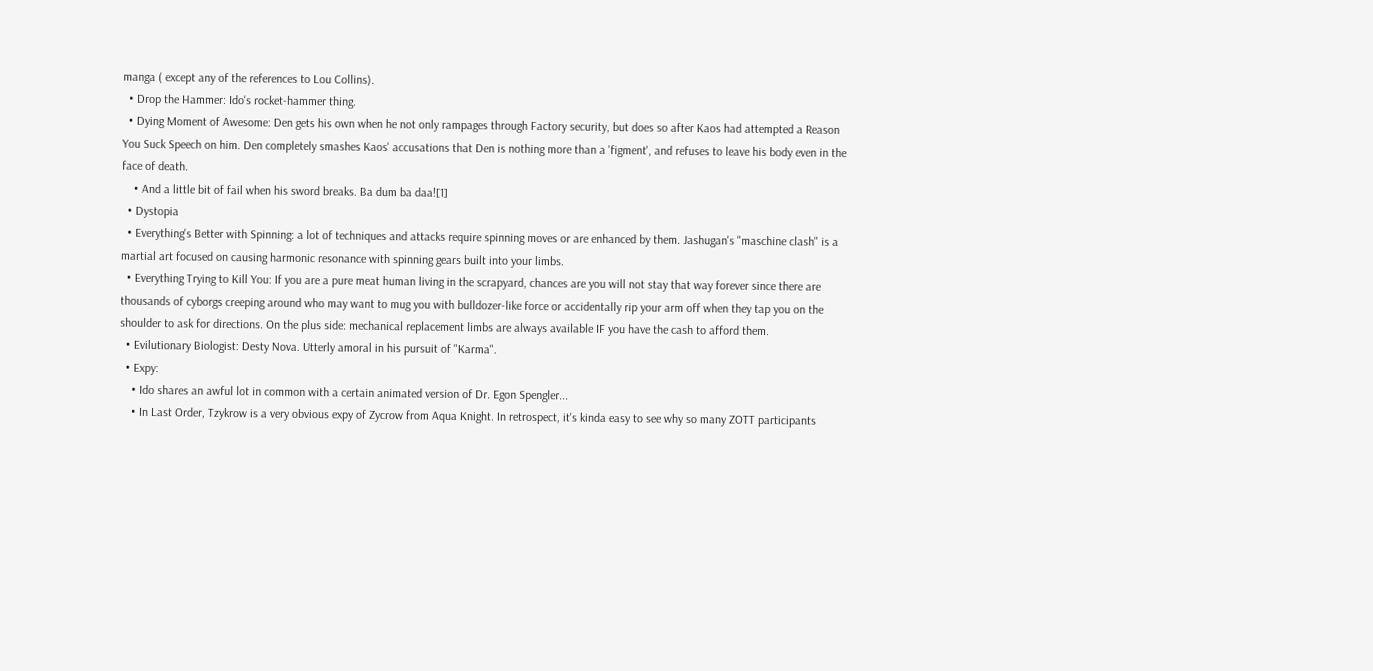manga ( except any of the references to Lou Collins).
  • Drop the Hammer: Ido's rocket-hammer thing.
  • Dying Moment of Awesome: Den gets his own when he not only rampages through Factory security, but does so after Kaos had attempted a Reason You Suck Speech on him. Den completely smashes Kaos' accusations that Den is nothing more than a 'figment', and refuses to leave his body even in the face of death.
    • And a little bit of fail when his sword breaks. Ba dum ba daa![1]
  • Dystopia
  • Everything's Better with Spinning: a lot of techniques and attacks require spinning moves or are enhanced by them. Jashugan's "maschine clash" is a martial art focused on causing harmonic resonance with spinning gears built into your limbs.
  • Everything Trying to Kill You: If you are a pure meat human living in the scrapyard, chances are you will not stay that way forever since there are thousands of cyborgs creeping around who may want to mug you with bulldozer-like force or accidentally rip your arm off when they tap you on the shoulder to ask for directions. On the plus side: mechanical replacement limbs are always available IF you have the cash to afford them.
  • Evilutionary Biologist: Desty Nova. Utterly amoral in his pursuit of "Karma".
  • Expy:
    • Ido shares an awful lot in common with a certain animated version of Dr. Egon Spengler...
    • In Last Order, Tzykrow is a very obvious expy of Zycrow from Aqua Knight. In retrospect, it's kinda easy to see why so many ZOTT participants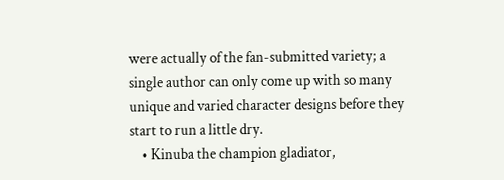were actually of the fan-submitted variety; a single author can only come up with so many unique and varied character designs before they start to run a little dry.
    • Kinuba the champion gladiator,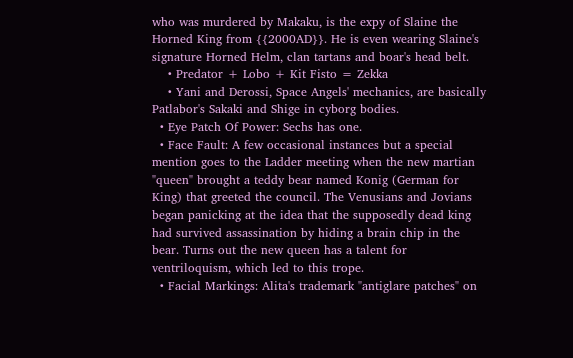who was murdered by Makaku, is the expy of Slaine the Horned King from {{2000AD}}. He is even wearing Slaine's signature Horned Helm, clan tartans and boar's head belt.
    • Predator + Lobo + Kit Fisto = Zekka
    • Yani and Derossi, Space Angels' mechanics, are basically Patlabor's Sakaki and Shige in cyborg bodies.
  • Eye Patch Of Power: Sechs has one.
  • Face Fault: A few occasional instances but a special mention goes to the Ladder meeting when the new martian "queen" brought a teddy bear named Konig (German for King) that greeted the council. The Venusians and Jovians began panicking at the idea that the supposedly dead king had survived assassination by hiding a brain chip in the bear. Turns out the new queen has a talent for ventriloquism, which led to this trope.
  • Facial Markings: Alita's trademark "antiglare patches" on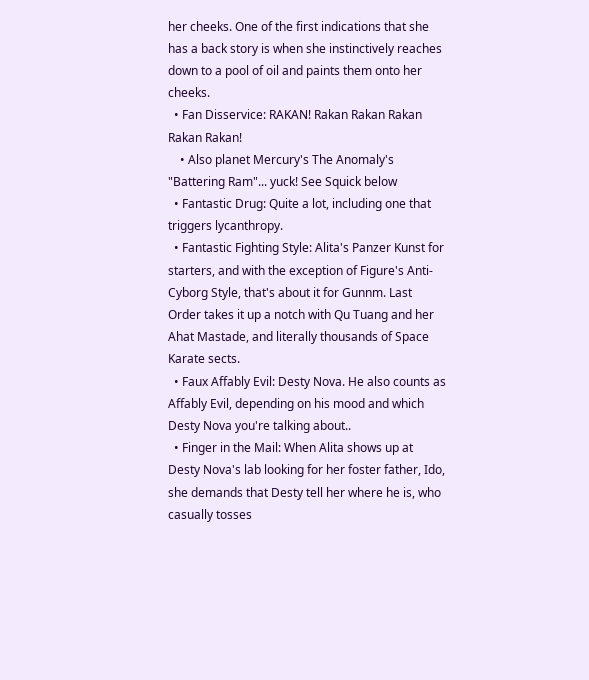her cheeks. One of the first indications that she has a back story is when she instinctively reaches down to a pool of oil and paints them onto her cheeks.
  • Fan Disservice: RAKAN! Rakan Rakan Rakan Rakan Rakan!
    • Also planet Mercury's The Anomaly's "Battering Ram"... yuck! See Squick below
  • Fantastic Drug: Quite a lot, including one that triggers lycanthropy.
  • Fantastic Fighting Style: Alita's Panzer Kunst for starters, and with the exception of Figure's Anti-Cyborg Style, that's about it for Gunnm. Last Order takes it up a notch with Qu Tuang and her Ahat Mastade, and literally thousands of Space Karate sects.
  • Faux Affably Evil: Desty Nova. He also counts as Affably Evil, depending on his mood and which Desty Nova you're talking about..
  • Finger in the Mail: When Alita shows up at Desty Nova's lab looking for her foster father, Ido, she demands that Desty tell her where he is, who casually tosses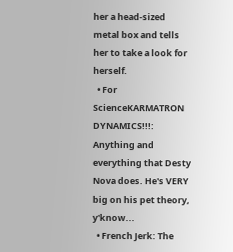her a head-sized metal box and tells her to take a look for herself.
  • For ScienceKARMATRON DYNAMICS!!!: Anything and everything that Desty Nova does. He's VERY big on his pet theory, y'know...
  • French Jerk: The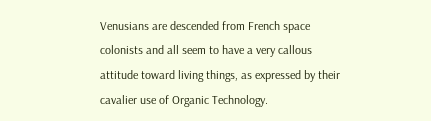Venusians are descended from French space colonists and all seem to have a very callous attitude toward living things, as expressed by their cavalier use of Organic Technology.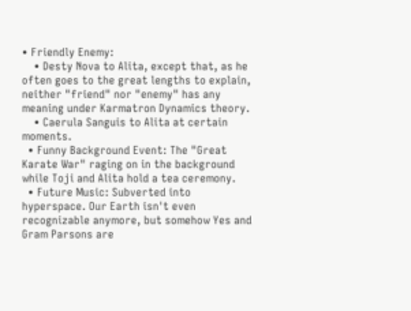• Friendly Enemy:
    • Desty Nova to Alita, except that, as he often goes to the great lengths to explain, neither "friend" nor "enemy" has any meaning under Karmatron Dynamics theory.
    • Caerula Sanguis to Alita at certain moments.
  • Funny Background Event: The "Great Karate War" raging on in the background while Toji and Alita hold a tea ceremony.
  • Future Music: Subverted into hyperspace. Our Earth isn't even recognizable anymore, but somehow Yes and Gram Parsons are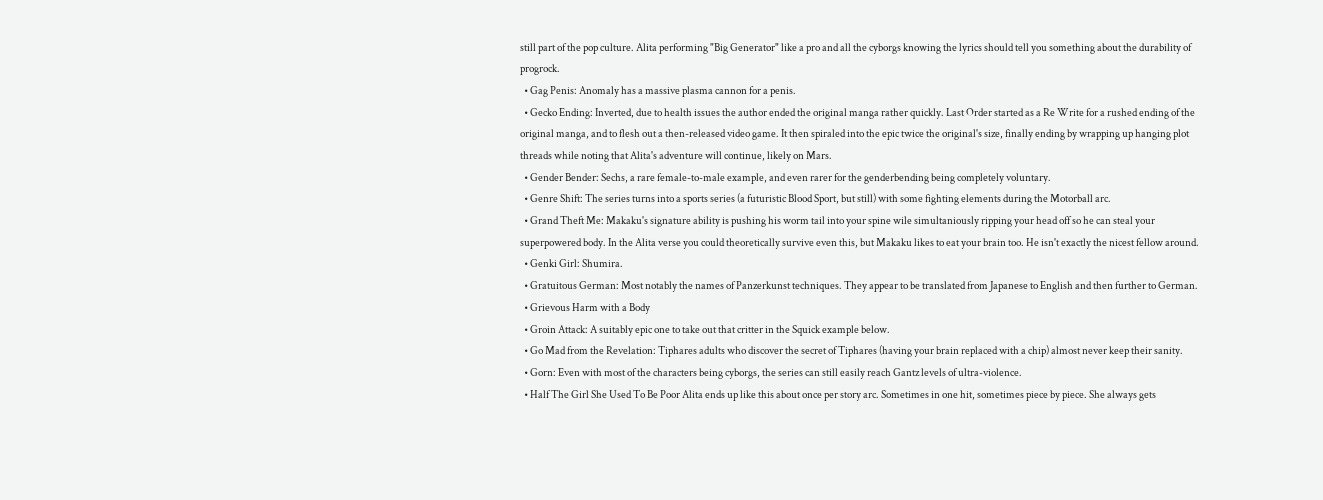still part of the pop culture. Alita performing "Big Generator" like a pro and all the cyborgs knowing the lyrics should tell you something about the durability of progrock.
  • Gag Penis: Anomaly has a massive plasma cannon for a penis.
  • Gecko Ending: Inverted, due to health issues the author ended the original manga rather quickly. Last Order started as a Re Write for a rushed ending of the original manga, and to flesh out a then-released video game. It then spiraled into the epic twice the original's size, finally ending by wrapping up hanging plot threads while noting that Alita's adventure will continue, likely on Mars.
  • Gender Bender: Sechs, a rare female-to-male example, and even rarer for the genderbending being completely voluntary.
  • Genre Shift: The series turns into a sports series (a futuristic Blood Sport, but still) with some fighting elements during the Motorball arc.
  • Grand Theft Me: Makaku's signature ability is pushing his worm tail into your spine wile simultaniously ripping your head off so he can steal your superpowered body. In the Alita verse you could theoretically survive even this, but Makaku likes to eat your brain too. He isn't exactly the nicest fellow around.
  • Genki Girl: Shumira.
  • Gratuitous German: Most notably the names of Panzerkunst techniques. They appear to be translated from Japanese to English and then further to German.
  • Grievous Harm with a Body
  • Groin Attack: A suitably epic one to take out that critter in the Squick example below.
  • Go Mad from the Revelation: Tiphares adults who discover the secret of Tiphares (having your brain replaced with a chip) almost never keep their sanity.
  • Gorn: Even with most of the characters being cyborgs, the series can still easily reach Gantz levels of ultra-violence.
  • Half The Girl She Used To Be Poor Alita ends up like this about once per story arc. Sometimes in one hit, sometimes piece by piece. She always gets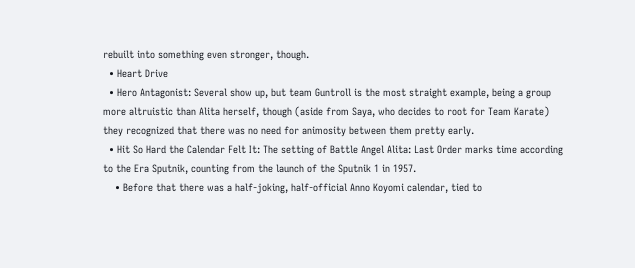rebuilt into something even stronger, though.
  • Heart Drive
  • Hero Antagonist: Several show up, but team Guntroll is the most straight example, being a group more altruistic than Alita herself, though (aside from Saya, who decides to root for Team Karate) they recognized that there was no need for animosity between them pretty early.
  • Hit So Hard the Calendar Felt It: The setting of Battle Angel Alita: Last Order marks time according to the Era Sputnik, counting from the launch of the Sputnik 1 in 1957.
    • Before that there was a half-joking, half-official Anno Koyomi calendar, tied to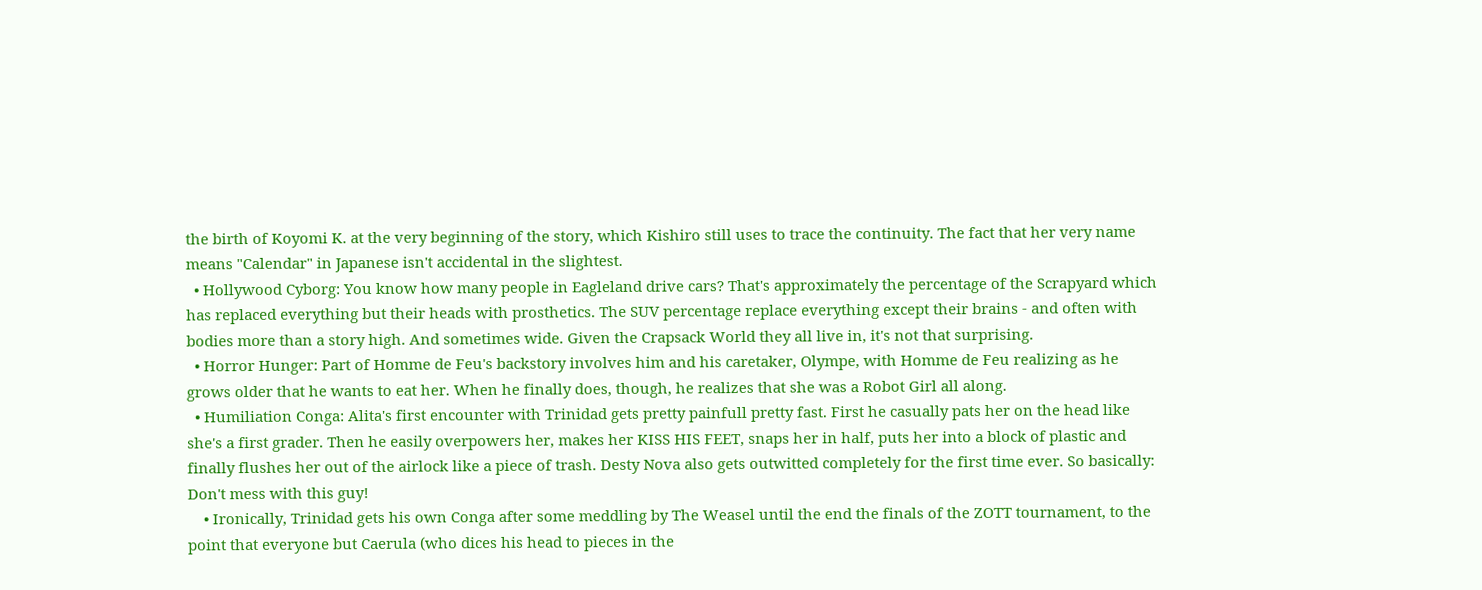the birth of Koyomi K. at the very beginning of the story, which Kishiro still uses to trace the continuity. The fact that her very name means "Calendar" in Japanese isn't accidental in the slightest.
  • Hollywood Cyborg: You know how many people in Eagleland drive cars? That's approximately the percentage of the Scrapyard which has replaced everything but their heads with prosthetics. The SUV percentage replace everything except their brains - and often with bodies more than a story high. And sometimes wide. Given the Crapsack World they all live in, it's not that surprising.
  • Horror Hunger: Part of Homme de Feu's backstory involves him and his caretaker, Olympe, with Homme de Feu realizing as he grows older that he wants to eat her. When he finally does, though, he realizes that she was a Robot Girl all along.
  • Humiliation Conga: Alita's first encounter with Trinidad gets pretty painfull pretty fast. First he casually pats her on the head like she's a first grader. Then he easily overpowers her, makes her KISS HIS FEET, snaps her in half, puts her into a block of plastic and finally flushes her out of the airlock like a piece of trash. Desty Nova also gets outwitted completely for the first time ever. So basically: Don't mess with this guy!
    • Ironically, Trinidad gets his own Conga after some meddling by The Weasel until the end the finals of the ZOTT tournament, to the point that everyone but Caerula (who dices his head to pieces in the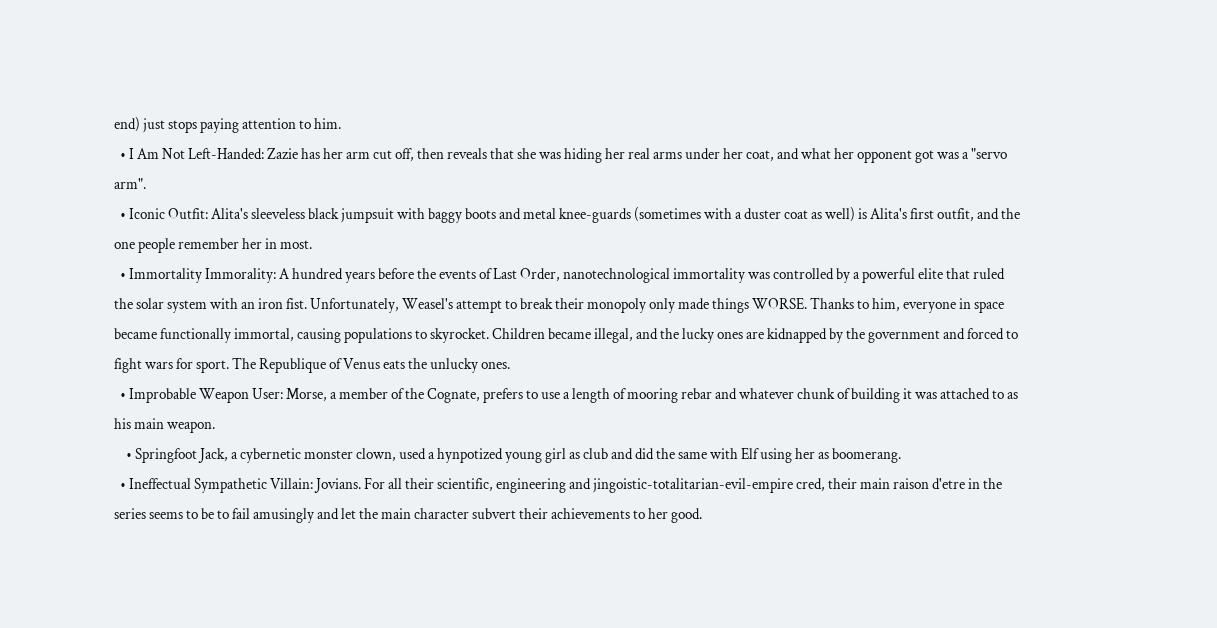end) just stops paying attention to him.
  • I Am Not Left-Handed: Zazie has her arm cut off, then reveals that she was hiding her real arms under her coat, and what her opponent got was a "servo arm".
  • Iconic Outfit: Alita's sleeveless black jumpsuit with baggy boots and metal knee-guards (sometimes with a duster coat as well) is Alita's first outfit, and the one people remember her in most.
  • Immortality Immorality: A hundred years before the events of Last Order, nanotechnological immortality was controlled by a powerful elite that ruled the solar system with an iron fist. Unfortunately, Weasel's attempt to break their monopoly only made things WORSE. Thanks to him, everyone in space became functionally immortal, causing populations to skyrocket. Children became illegal, and the lucky ones are kidnapped by the government and forced to fight wars for sport. The Republique of Venus eats the unlucky ones.
  • Improbable Weapon User: Morse, a member of the Cognate, prefers to use a length of mooring rebar and whatever chunk of building it was attached to as his main weapon.
    • Springfoot Jack, a cybernetic monster clown, used a hynpotized young girl as club and did the same with Elf using her as boomerang.
  • Ineffectual Sympathetic Villain: Jovians. For all their scientific, engineering and jingoistic-totalitarian-evil-empire cred, their main raison d'etre in the series seems to be to fail amusingly and let the main character subvert their achievements to her good.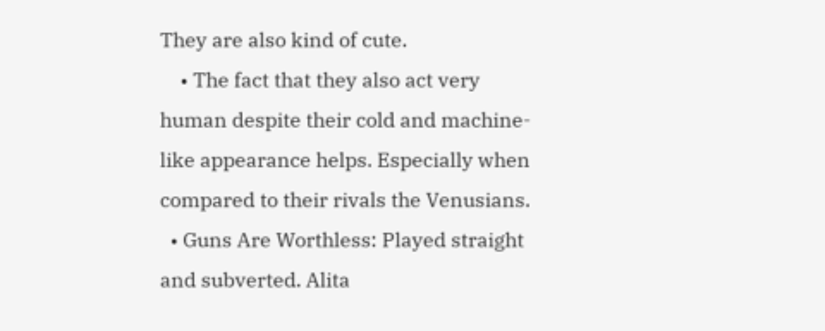They are also kind of cute.
    • The fact that they also act very human despite their cold and machine-like appearance helps. Especially when compared to their rivals the Venusians.
  • Guns Are Worthless: Played straight and subverted. Alita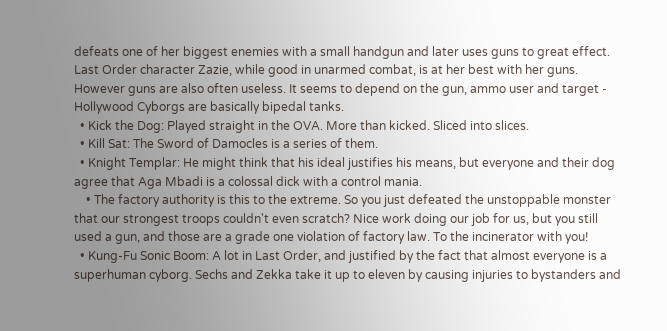defeats one of her biggest enemies with a small handgun and later uses guns to great effect. Last Order character Zazie, while good in unarmed combat, is at her best with her guns. However guns are also often useless. It seems to depend on the gun, ammo user and target - Hollywood Cyborgs are basically bipedal tanks.
  • Kick the Dog: Played straight in the OVA. More than kicked. Sliced into slices.
  • Kill Sat: The Sword of Damocles is a series of them.
  • Knight Templar: He might think that his ideal justifies his means, but everyone and their dog agree that Aga Mbadi is a colossal dick with a control mania.
    • The factory authority is this to the extreme. So you just defeated the unstoppable monster that our strongest troops couldn't even scratch? Nice work doing our job for us, but you still used a gun, and those are a grade one violation of factory law. To the incinerator with you!
  • Kung-Fu Sonic Boom: A lot in Last Order, and justified by the fact that almost everyone is a superhuman cyborg. Sechs and Zekka take it up to eleven by causing injuries to bystanders and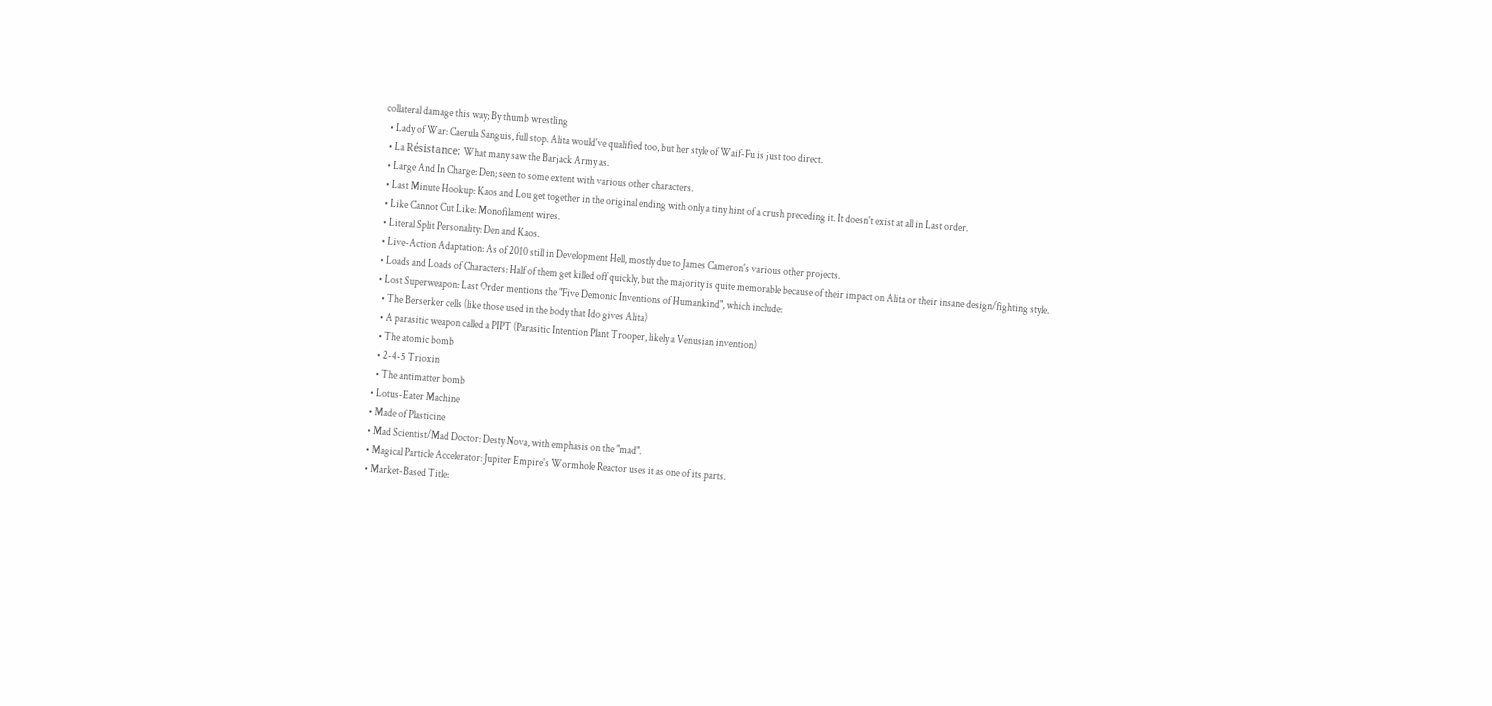collateral damage this way; By thumb wrestling
  • Lady of War: Caerula Sanguis, full stop. Alita would've qualified too, but her style of Waif-Fu is just too direct.
  • La Résistance: What many saw the Barjack Army as.
  • Large And In Charge: Den; seen to some extent with various other characters.
  • Last Minute Hookup: Kaos and Lou get together in the original ending with only a tiny hint of a crush preceding it. It doesn't exist at all in Last order.
  • Like Cannot Cut Like: Monofilament wires.
  • Literal Split Personality: Den and Kaos.
  • Live-Action Adaptation: As of 2010 still in Development Hell, mostly due to James Cameron's various other projects.
  • Loads and Loads of Characters: Half of them get killed off quickly, but the majority is quite memorable because of their impact on Alita or their insane design/fighting style.
  • Lost Superweapon: Last Order mentions the "Five Demonic Inventions of Humankind", which include:
    • The Berserker cells (like those used in the body that Ido gives Alita)
    • A parasitic weapon called a PIPT (Parasitic Intention Plant Trooper, likely a Venusian invention)
    • The atomic bomb
    • 2-4-5 Trioxin
    • The antimatter bomb
  • Lotus-Eater Machine
  • Made of Plasticine
  • Mad Scientist/Mad Doctor: Desty Nova, with emphasis on the "mad".
  • Magical Particle Accelerator: Jupiter Empire's Wormhole Reactor uses it as one of its parts.
  • Market-Based Title: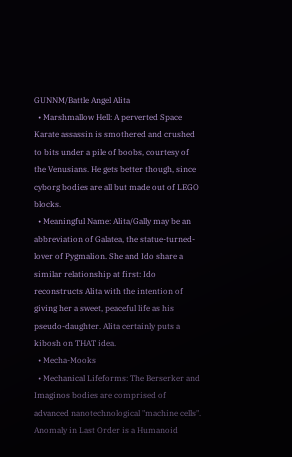GUNNM/Battle Angel Alita
  • Marshmallow Hell: A perverted Space Karate assassin is smothered and crushed to bits under a pile of boobs, courtesy of the Venusians. He gets better though, since cyborg bodies are all but made out of LEGO blocks.
  • Meaningful Name: Alita/Gally may be an abbreviation of Galatea, the statue-turned-lover of Pygmalion. She and Ido share a similar relationship at first: Ido reconstructs Alita with the intention of giving her a sweet, peaceful life as his pseudo-daughter. Alita certainly puts a kibosh on THAT idea.
  • Mecha-Mooks
  • Mechanical Lifeforms: The Berserker and Imaginos bodies are comprised of advanced nanotechnological "machine cells". Anomaly in Last Order is a Humanoid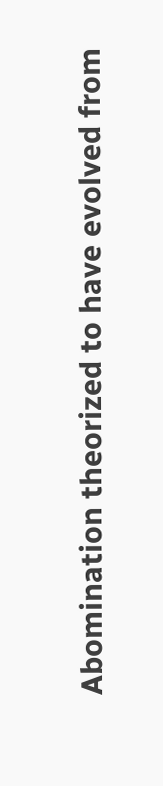Abomination theorized to have evolved from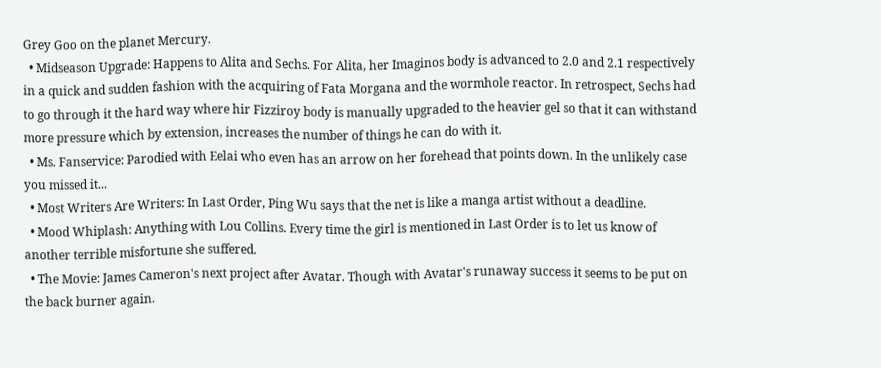Grey Goo on the planet Mercury.
  • Midseason Upgrade: Happens to Alita and Sechs. For Alita, her Imaginos body is advanced to 2.0 and 2.1 respectively in a quick and sudden fashion with the acquiring of Fata Morgana and the wormhole reactor. In retrospect, Sechs had to go through it the hard way where hir Fizziroy body is manually upgraded to the heavier gel so that it can withstand more pressure which by extension, increases the number of things he can do with it.
  • Ms. Fanservice: Parodied with Eelai who even has an arrow on her forehead that points down. In the unlikely case you missed it...
  • Most Writers Are Writers: In Last Order, Ping Wu says that the net is like a manga artist without a deadline.
  • Mood Whiplash: Anything with Lou Collins. Every time the girl is mentioned in Last Order is to let us know of another terrible misfortune she suffered.
  • The Movie: James Cameron's next project after Avatar. Though with Avatar's runaway success it seems to be put on the back burner again.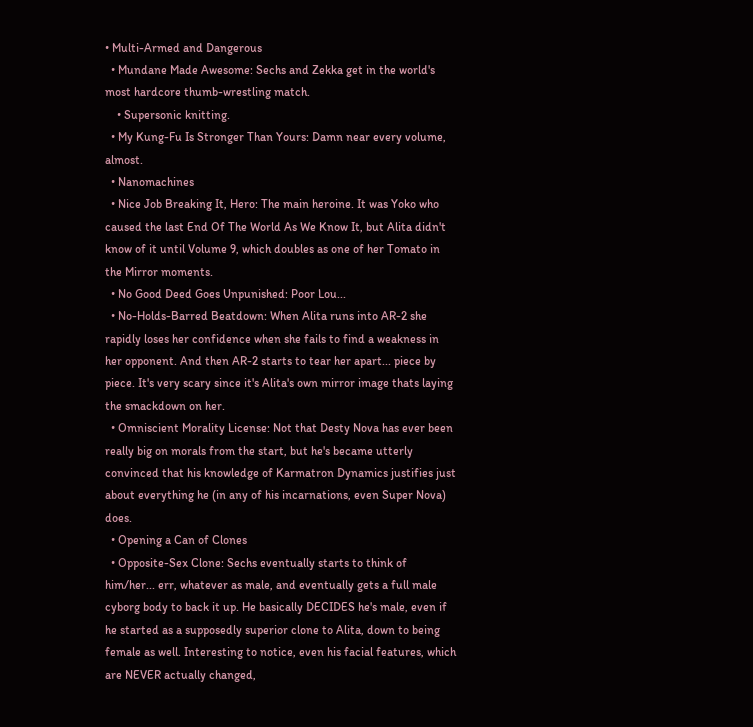• Multi-Armed and Dangerous
  • Mundane Made Awesome: Sechs and Zekka get in the world's most hardcore thumb-wrestling match.
    • Supersonic knitting.
  • My Kung-Fu Is Stronger Than Yours: Damn near every volume, almost.
  • Nanomachines
  • Nice Job Breaking It, Hero: The main heroine. It was Yoko who caused the last End Of The World As We Know It, but Alita didn't know of it until Volume 9, which doubles as one of her Tomato in the Mirror moments.
  • No Good Deed Goes Unpunished: Poor Lou...
  • No-Holds-Barred Beatdown: When Alita runs into AR-2 she rapidly loses her confidence when she fails to find a weakness in her opponent. And then AR-2 starts to tear her apart... piece by piece. It's very scary since it's Alita's own mirror image thats laying the smackdown on her.
  • Omniscient Morality License: Not that Desty Nova has ever been really big on morals from the start, but he's became utterly convinced that his knowledge of Karmatron Dynamics justifies just about everything he (in any of his incarnations, even Super Nova) does.
  • Opening a Can of Clones
  • Opposite-Sex Clone: Sechs eventually starts to think of him/her... err, whatever as male, and eventually gets a full male cyborg body to back it up. He basically DECIDES he's male, even if he started as a supposedly superior clone to Alita, down to being female as well. Interesting to notice, even his facial features, which are NEVER actually changed,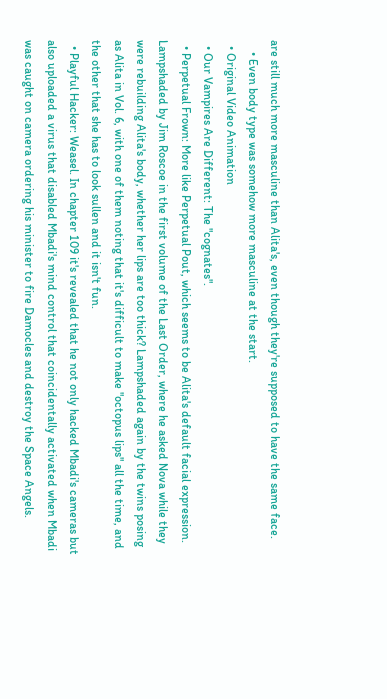are still much more masculine than Alita's, even though they're supposed to have the same face.
    • Even body type was somehow more masculine at the start.
  • Original Video Animation
  • Our Vampires Are Different: The "cognates".
  • Perpetual Frown: More like Perpetual Pout, which seems to be Alita's default facial expression. Lampshaded by Jim Roscoe in the first volume of the Last Order, where he asked Nova while they were rebuilding Alita's body, whether her lips are too thick? Lampshaded again by the twins posing as Alita in Vol. 6, with one of them noting that it's difficult to make "octopus lips" all the time, and the other that she has to look sullen and it isn't fun.
  • Playful Hacker: Weasel. In chapter 109 it's revealed that he not only hacked Mbadi's cameras but also uploaded a virus that disabled Mbadi's mind control that coincidentally activated when Mbadi was caught on camera ordering his minister to fire Damocles and destroy the Space Angels.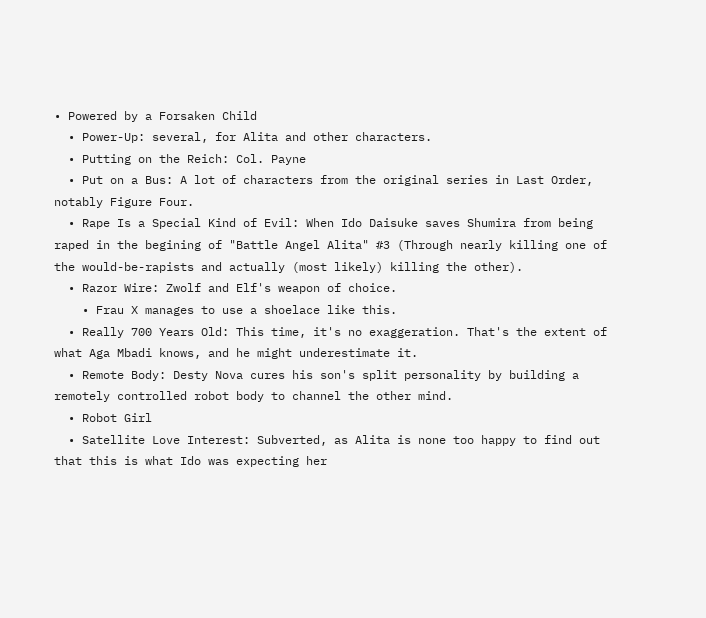• Powered by a Forsaken Child
  • Power-Up: several, for Alita and other characters.
  • Putting on the Reich: Col. Payne
  • Put on a Bus: A lot of characters from the original series in Last Order, notably Figure Four.
  • Rape Is a Special Kind of Evil: When Ido Daisuke saves Shumira from being raped in the begining of "Battle Angel Alita" #3 (Through nearly killing one of the would-be-rapists and actually (most likely) killing the other).
  • Razor Wire: Zwolf and Elf's weapon of choice.
    • Frau X manages to use a shoelace like this.
  • Really 700 Years Old: This time, it's no exaggeration. That's the extent of what Aga Mbadi knows, and he might underestimate it.
  • Remote Body: Desty Nova cures his son's split personality by building a remotely controlled robot body to channel the other mind.
  • Robot Girl
  • Satellite Love Interest: Subverted, as Alita is none too happy to find out that this is what Ido was expecting her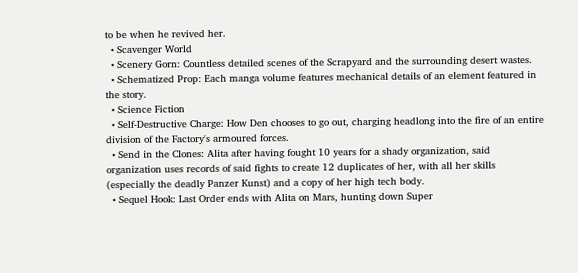to be when he revived her.
  • Scavenger World
  • Scenery Gorn: Countless detailed scenes of the Scrapyard and the surrounding desert wastes.
  • Schematized Prop: Each manga volume features mechanical details of an element featured in the story.
  • Science Fiction
  • Self-Destructive Charge: How Den chooses to go out, charging headlong into the fire of an entire division of the Factory's armoured forces.
  • Send in the Clones: Alita after having fought 10 years for a shady organization, said organization uses records of said fights to create 12 duplicates of her, with all her skills (especially the deadly Panzer Kunst) and a copy of her high tech body.
  • Sequel Hook: Last Order ends with Alita on Mars, hunting down Super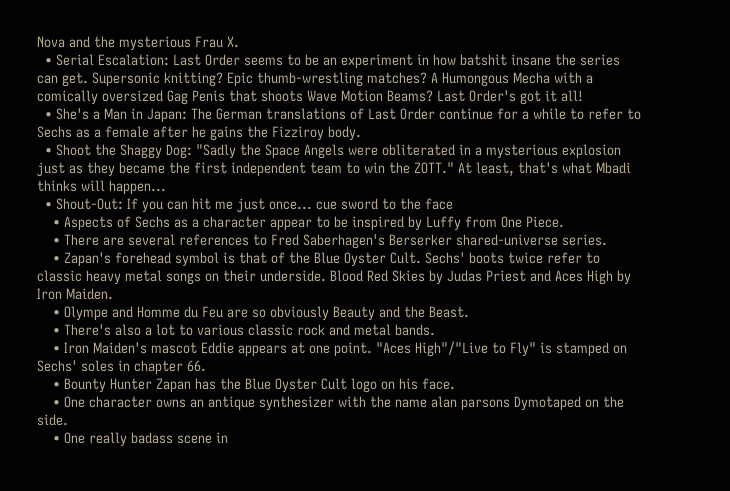Nova and the mysterious Frau X.
  • Serial Escalation: Last Order seems to be an experiment in how batshit insane the series can get. Supersonic knitting? Epic thumb-wrestling matches? A Humongous Mecha with a comically oversized Gag Penis that shoots Wave Motion Beams? Last Order's got it all!
  • She's a Man in Japan: The German translations of Last Order continue for a while to refer to Sechs as a female after he gains the Fizziroy body.
  • Shoot the Shaggy Dog: "Sadly the Space Angels were obliterated in a mysterious explosion just as they became the first independent team to win the ZOTT." At least, that's what Mbadi thinks will happen...
  • Shout-Out: If you can hit me just once... cue sword to the face
    • Aspects of Sechs as a character appear to be inspired by Luffy from One Piece.
    • There are several references to Fred Saberhagen's Berserker shared-universe series.
    • Zapan's forehead symbol is that of the Blue Oyster Cult. Sechs' boots twice refer to classic heavy metal songs on their underside. Blood Red Skies by Judas Priest and Aces High by Iron Maiden.
    • Olympe and Homme du Feu are so obviously Beauty and the Beast.
    • There's also a lot to various classic rock and metal bands.
    • Iron Maiden's mascot Eddie appears at one point. "Aces High"/"Live to Fly" is stamped on Sechs' soles in chapter 66.
    • Bounty Hunter Zapan has the Blue Oyster Cult logo on his face.
    • One character owns an antique synthesizer with the name alan parsons Dymotaped on the side.
    • One really badass scene in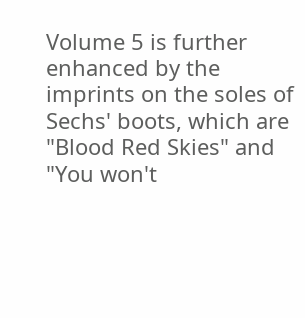Volume 5 is further enhanced by the imprints on the soles of Sechs' boots, which are "Blood Red Skies" and "You won't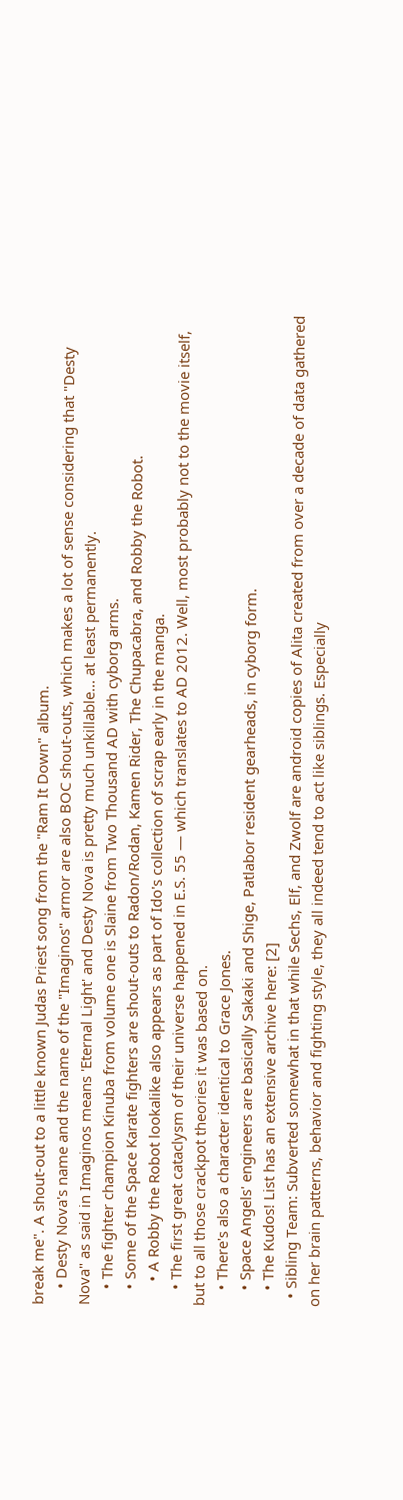break me". A shout-out to a little known Judas Priest song from the "Ram It Down" album.
    • Desty Nova's name and the name of the "Imaginos" armor are also BOC shout-outs, which makes a lot of sense considering that "Desty Nova" as said in Imaginos means 'Eternal Light' and Desty Nova is pretty much unkillable... at least permanently.
    • The fighter champion Kinuba from volume one is Slaine from Two Thousand AD with cyborg arms.
    • Some of the Space Karate fighters are shout-outs to Radon/Rodan, Kamen Rider, The Chupacabra, and Robby the Robot.
      • A Robby the Robot lookalike also appears as part of Ido's collection of scrap early in the manga.
    • The first great cataclysm of their universe happened in E.S. 55 — which translates to AD 2012. Well, most probably not to the movie itself, but to all those crackpot theories it was based on.
    • There's also a character identical to Grace Jones.
    • Space Angels' engineers are basically Sakaki and Shige, Patlabor resident gearheads, in cyborg form.
    • The Kudos! List has an extensive archive here: [2]
  • Sibling Team: Subverted somewhat in that while Sechs, Elf, and Zwolf are android copies of Alita created from over a decade of data gathered on her brain patterns, behavior and fighting style, they all indeed tend to act like siblings. Especially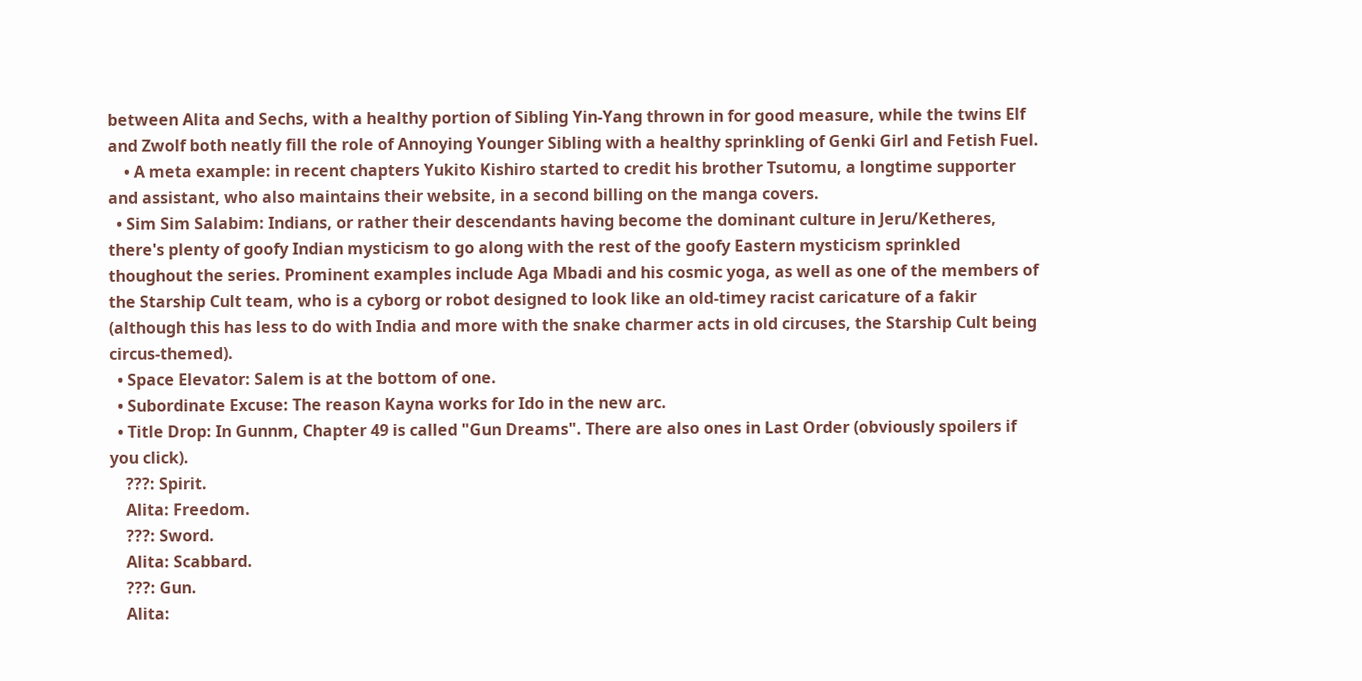between Alita and Sechs, with a healthy portion of Sibling Yin-Yang thrown in for good measure, while the twins Elf and Zwolf both neatly fill the role of Annoying Younger Sibling with a healthy sprinkling of Genki Girl and Fetish Fuel.
    • A meta example: in recent chapters Yukito Kishiro started to credit his brother Tsutomu, a longtime supporter and assistant, who also maintains their website, in a second billing on the manga covers.
  • Sim Sim Salabim: Indians, or rather their descendants having become the dominant culture in Jeru/Ketheres, there's plenty of goofy Indian mysticism to go along with the rest of the goofy Eastern mysticism sprinkled thoughout the series. Prominent examples include Aga Mbadi and his cosmic yoga, as well as one of the members of the Starship Cult team, who is a cyborg or robot designed to look like an old-timey racist caricature of a fakir (although this has less to do with India and more with the snake charmer acts in old circuses, the Starship Cult being circus-themed).
  • Space Elevator: Salem is at the bottom of one.
  • Subordinate Excuse: The reason Kayna works for Ido in the new arc.
  • Title Drop: In Gunnm, Chapter 49 is called "Gun Dreams". There are also ones in Last Order (obviously spoilers if you click).
    ???: Spirit.
    Alita: Freedom.
    ???: Sword.
    Alita: Scabbard.
    ???: Gun.
    Alita: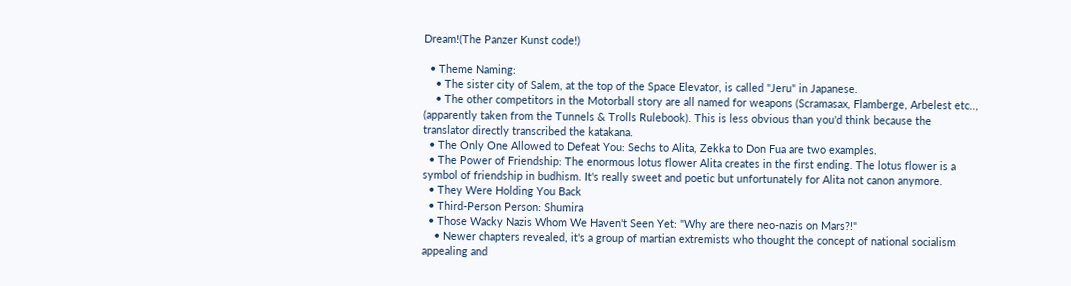Dream!(The Panzer Kunst code!)

  • Theme Naming:
    • The sister city of Salem, at the top of the Space Elevator, is called "Jeru" in Japanese.
    • The other competitors in the Motorball story are all named for weapons (Scramasax, Flamberge, Arbelest etc.., (apparently taken from the Tunnels & Trolls Rulebook). This is less obvious than you'd think because the translator directly transcribed the katakana.
  • The Only One Allowed to Defeat You: Sechs to Alita, Zekka to Don Fua are two examples.
  • The Power of Friendship: The enormous lotus flower Alita creates in the first ending. The lotus flower is a symbol of friendship in budhism. It's really sweet and poetic but unfortunately for Alita not canon anymore.
  • They Were Holding You Back
  • Third-Person Person: Shumira
  • Those Wacky Nazis Whom We Haven't Seen Yet: "Why are there neo-nazis on Mars?!"
    • Newer chapters revealed, it's a group of martian extremists who thought the concept of national socialism appealing and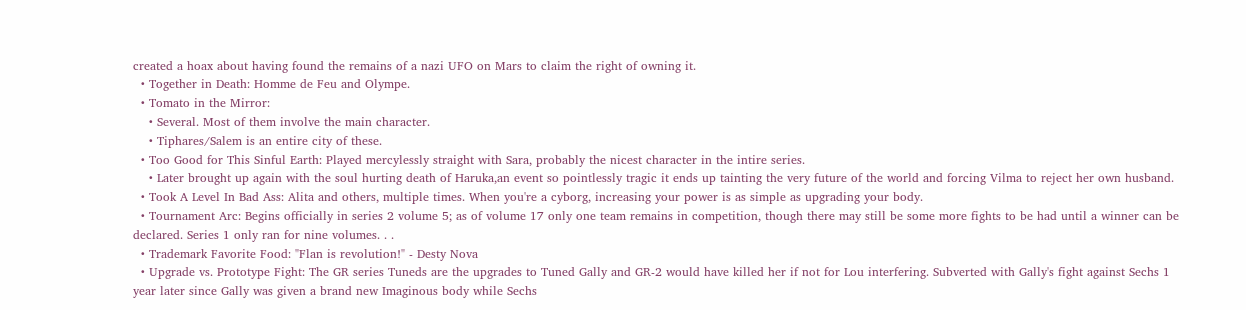created a hoax about having found the remains of a nazi UFO on Mars to claim the right of owning it.
  • Together in Death: Homme de Feu and Olympe.
  • Tomato in the Mirror:
    • Several. Most of them involve the main character.
    • Tiphares/Salem is an entire city of these.
  • Too Good for This Sinful Earth: Played mercylessly straight with Sara, probably the nicest character in the intire series.
    • Later brought up again with the soul hurting death of Haruka,an event so pointlessly tragic it ends up tainting the very future of the world and forcing Vilma to reject her own husband.
  • Took A Level In Bad Ass: Alita and others, multiple times. When you're a cyborg, increasing your power is as simple as upgrading your body.
  • Tournament Arc: Begins officially in series 2 volume 5; as of volume 17 only one team remains in competition, though there may still be some more fights to be had until a winner can be declared. Series 1 only ran for nine volumes. . .
  • Trademark Favorite Food: "Flan is revolution!" - Desty Nova
  • Upgrade vs. Prototype Fight: The GR series Tuneds are the upgrades to Tuned Gally and GR-2 would have killed her if not for Lou interfering. Subverted with Gally's fight against Sechs 1 year later since Gally was given a brand new Imaginous body while Sechs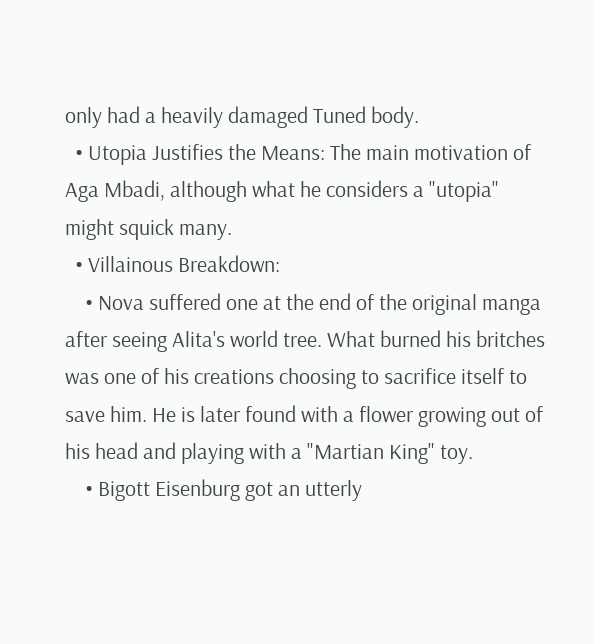only had a heavily damaged Tuned body.
  • Utopia Justifies the Means: The main motivation of Aga Mbadi, although what he considers a "utopia" might squick many.
  • Villainous Breakdown:
    • Nova suffered one at the end of the original manga after seeing Alita's world tree. What burned his britches was one of his creations choosing to sacrifice itself to save him. He is later found with a flower growing out of his head and playing with a "Martian King" toy.
    • Bigott Eisenburg got an utterly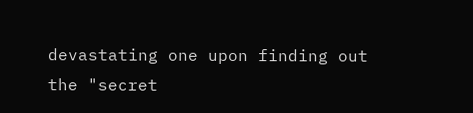devastating one upon finding out the "secret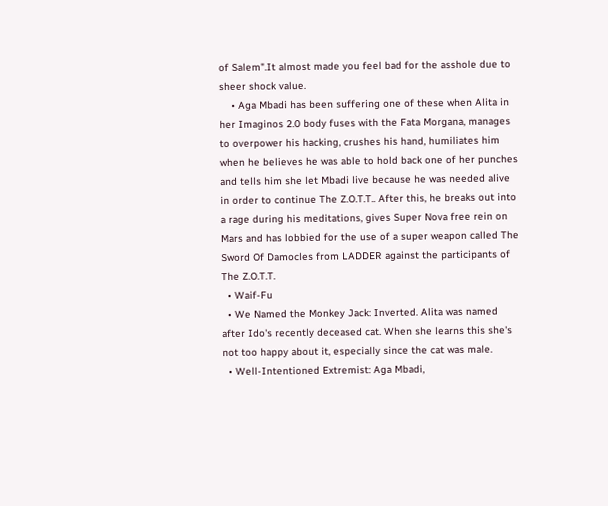of Salem".It almost made you feel bad for the asshole due to sheer shock value.
    • Aga Mbadi has been suffering one of these when Alita in her Imaginos 2.0 body fuses with the Fata Morgana, manages to overpower his hacking, crushes his hand, humiliates him when he believes he was able to hold back one of her punches and tells him she let Mbadi live because he was needed alive in order to continue The Z.O.T.T.. After this, he breaks out into a rage during his meditations, gives Super Nova free rein on Mars and has lobbied for the use of a super weapon called The Sword Of Damocles from LADDER against the participants of The Z.O.T.T.
  • Waif-Fu
  • We Named the Monkey Jack: Inverted. Alita was named after Ido's recently deceased cat. When she learns this she's not too happy about it, especially since the cat was male.
  • Well-Intentioned Extremist: Aga Mbadi,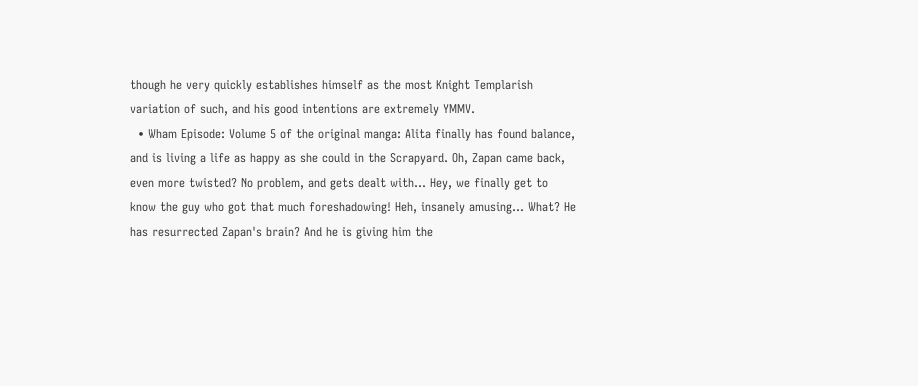though he very quickly establishes himself as the most Knight Templarish variation of such, and his good intentions are extremely YMMV.
  • Wham Episode: Volume 5 of the original manga: Alita finally has found balance, and is living a life as happy as she could in the Scrapyard. Oh, Zapan came back, even more twisted? No problem, and gets dealt with... Hey, we finally get to know the guy who got that much foreshadowing! Heh, insanely amusing... What? He has resurrected Zapan's brain? And he is giving him the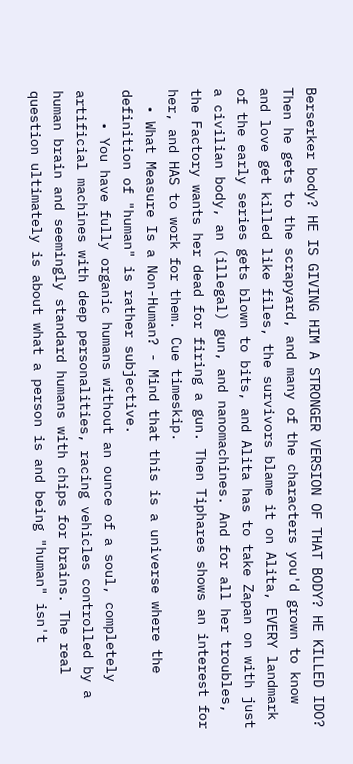Berserker body? HE IS GIVING HIM A STRONGER VERSION OF THAT BODY? HE KILLED IDO? Then he gets to the scrapyard, and many of the characters you'd grown to know and love get killed like files, the survivors blame it on Alita, EVERY landmark of the early series gets blown to bits, and Alita has to take Zapan on with just a civilian body, an (illegal) gun, and nanomachines. And for all her troubles, the Factory wants her dead for firing a gun. Then Tiphares shows an interest for her, and HAS to work for them. Cue timeskip.
  • What Measure Is a Non-Human? - Mind that this is a universe where the definition of "human" is rather subjective.
    • You have fully organic humans without an ounce of a soul, completely artificial machines with deep personalities, racing vehicles controlled by a human brain and seemingly standard humans with chips for brains. The real question ultimately is about what a person is and being "human" isn't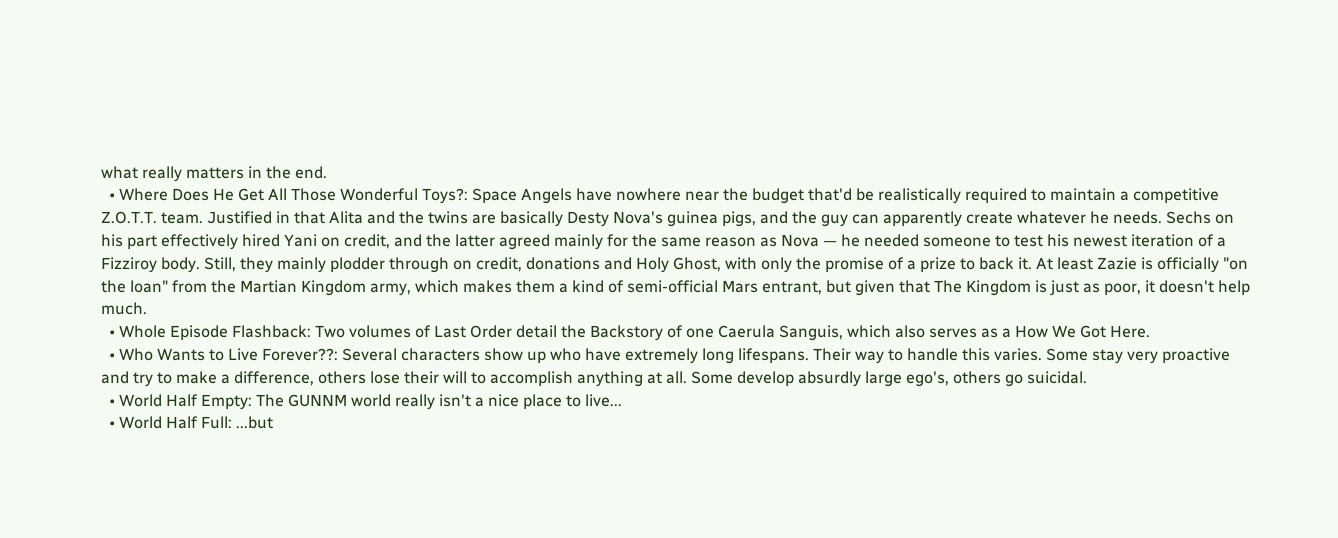what really matters in the end.
  • Where Does He Get All Those Wonderful Toys?: Space Angels have nowhere near the budget that'd be realistically required to maintain a competitive Z.O.T.T. team. Justified in that Alita and the twins are basically Desty Nova's guinea pigs, and the guy can apparently create whatever he needs. Sechs on his part effectively hired Yani on credit, and the latter agreed mainly for the same reason as Nova — he needed someone to test his newest iteration of a Fizziroy body. Still, they mainly plodder through on credit, donations and Holy Ghost, with only the promise of a prize to back it. At least Zazie is officially "on the loan" from the Martian Kingdom army, which makes them a kind of semi-official Mars entrant, but given that The Kingdom is just as poor, it doesn't help much.
  • Whole Episode Flashback: Two volumes of Last Order detail the Backstory of one Caerula Sanguis, which also serves as a How We Got Here.
  • Who Wants to Live Forever??: Several characters show up who have extremely long lifespans. Their way to handle this varies. Some stay very proactive and try to make a difference, others lose their will to accomplish anything at all. Some develop absurdly large ego's, others go suicidal.
  • World Half Empty: The GUNNM world really isn't a nice place to live...
  • World Half Full: ...but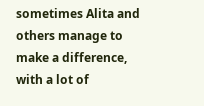sometimes Alita and others manage to make a difference, with a lot of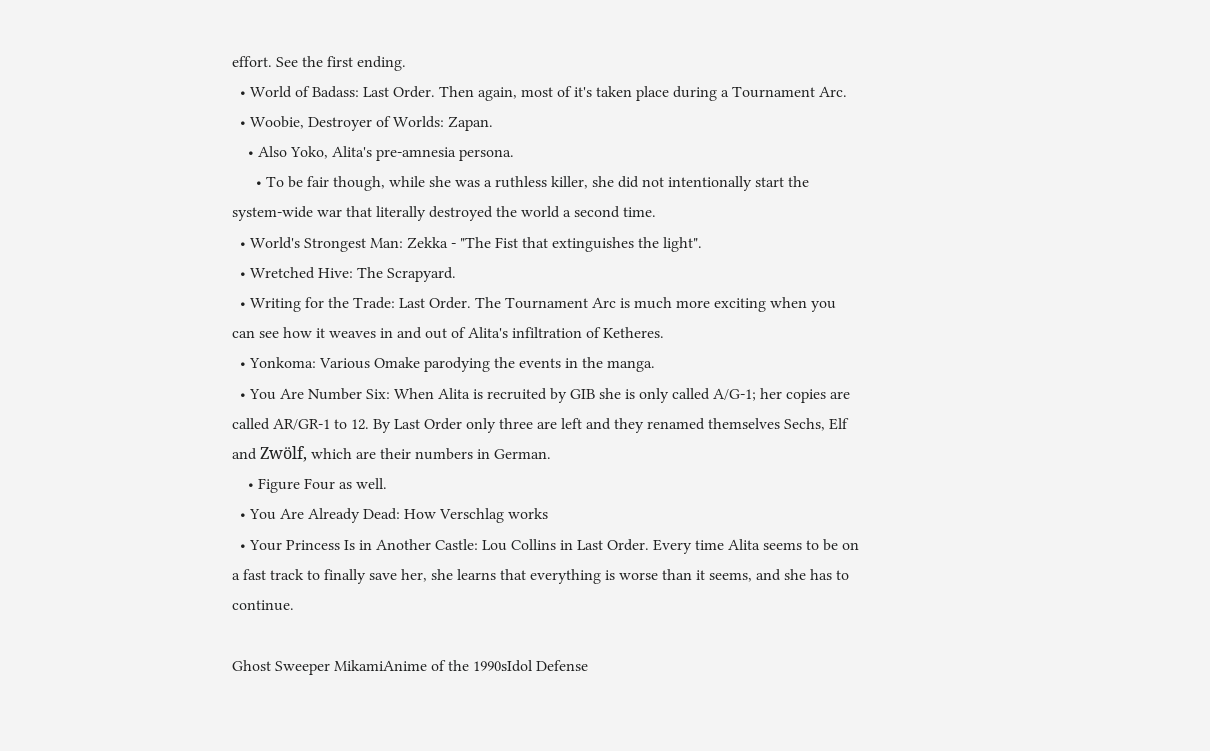effort. See the first ending.
  • World of Badass: Last Order. Then again, most of it's taken place during a Tournament Arc.
  • Woobie, Destroyer of Worlds: Zapan.
    • Also Yoko, Alita's pre-amnesia persona.
      • To be fair though, while she was a ruthless killer, she did not intentionally start the system-wide war that literally destroyed the world a second time.
  • World's Strongest Man: Zekka - "The Fist that extinguishes the light".
  • Wretched Hive: The Scrapyard.
  • Writing for the Trade: Last Order. The Tournament Arc is much more exciting when you can see how it weaves in and out of Alita's infiltration of Ketheres.
  • Yonkoma: Various Omake parodying the events in the manga.
  • You Are Number Six: When Alita is recruited by GIB she is only called A/G-1; her copies are called AR/GR-1 to 12. By Last Order only three are left and they renamed themselves Sechs, Elf and Zwölf, which are their numbers in German.
    • Figure Four as well.
  • You Are Already Dead: How Verschlag works
  • Your Princess Is in Another Castle: Lou Collins in Last Order. Every time Alita seems to be on a fast track to finally save her, she learns that everything is worse than it seems, and she has to continue.

Ghost Sweeper MikamiAnime of the 1990sIdol Defense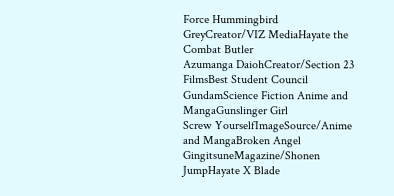Force Hummingbird
GreyCreator/VIZ MediaHayate the Combat Butler
Azumanga DaiohCreator/Section 23 FilmsBest Student Council
GundamScience Fiction Anime and MangaGunslinger Girl
Screw YourselfImageSource/Anime and MangaBroken Angel
GingitsuneMagazine/Shonen JumpHayate X Blade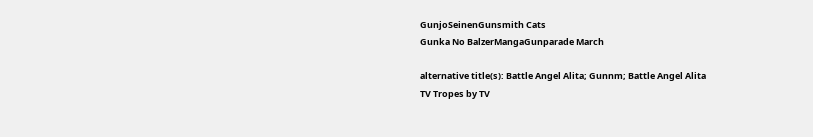GunjoSeinenGunsmith Cats
Gunka No BalzerMangaGunparade March

alternative title(s): Battle Angel Alita; Gunnm; Battle Angel Alita
TV Tropes by TV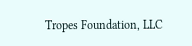Tropes Foundation, LLC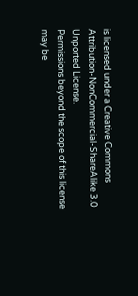is licensed under a Creative Commons Attribution-NonCommercial-ShareAlike 3.0 Unported License.
Permissions beyond the scope of this license may be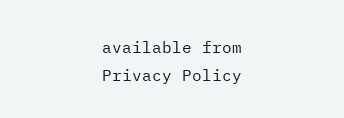available from
Privacy Policy